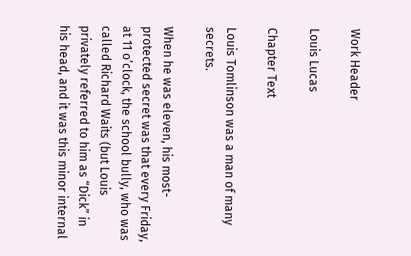Work Header

Louis Lucas

Chapter Text

Louis Tomlinson was a man of many secrets.

When he was eleven, his most-protected secret was that every Friday, at 11 o’clock, the school bully, who was called Richard Waits (but Louis privately referred to him as “Dick” in his head, and it was this minor internal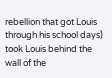rebellion that got Louis through his school days) took Louis behind the wall of the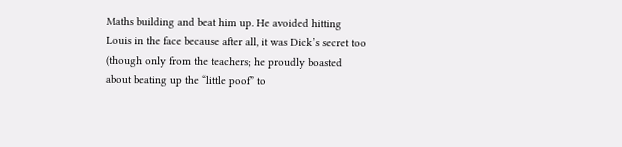Maths building and beat him up. He avoided hitting Louis in the face because after all, it was Dick’s secret too (though only from the teachers; he proudly boasted about beating up the “little poof” to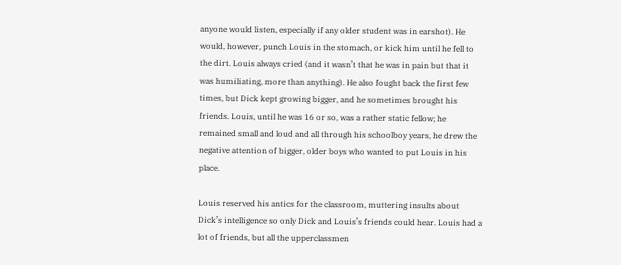anyone would listen, especially if any older student was in earshot). He would, however, punch Louis in the stomach, or kick him until he fell to the dirt. Louis always cried (and it wasn’t that he was in pain but that it was humiliating, more than anything). He also fought back the first few times, but Dick kept growing bigger, and he sometimes brought his friends. Louis, until he was 16 or so, was a rather static fellow; he remained small and loud and all through his schoolboy years, he drew the negative attention of bigger, older boys who wanted to put Louis in his place.

Louis reserved his antics for the classroom, muttering insults about Dick’s intelligence so only Dick and Louis’s friends could hear. Louis had a lot of friends, but all the upperclassmen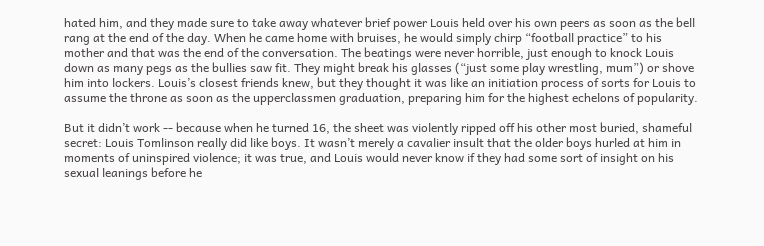hated him, and they made sure to take away whatever brief power Louis held over his own peers as soon as the bell rang at the end of the day. When he came home with bruises, he would simply chirp “football practice” to his mother and that was the end of the conversation. The beatings were never horrible, just enough to knock Louis down as many pegs as the bullies saw fit. They might break his glasses (“just some play wrestling, mum”) or shove him into lockers. Louis’s closest friends knew, but they thought it was like an initiation process of sorts for Louis to assume the throne as soon as the upperclassmen graduation, preparing him for the highest echelons of popularity.

But it didn’t work -- because when he turned 16, the sheet was violently ripped off his other most buried, shameful secret: Louis Tomlinson really did like boys. It wasn’t merely a cavalier insult that the older boys hurled at him in moments of uninspired violence; it was true, and Louis would never know if they had some sort of insight on his sexual leanings before he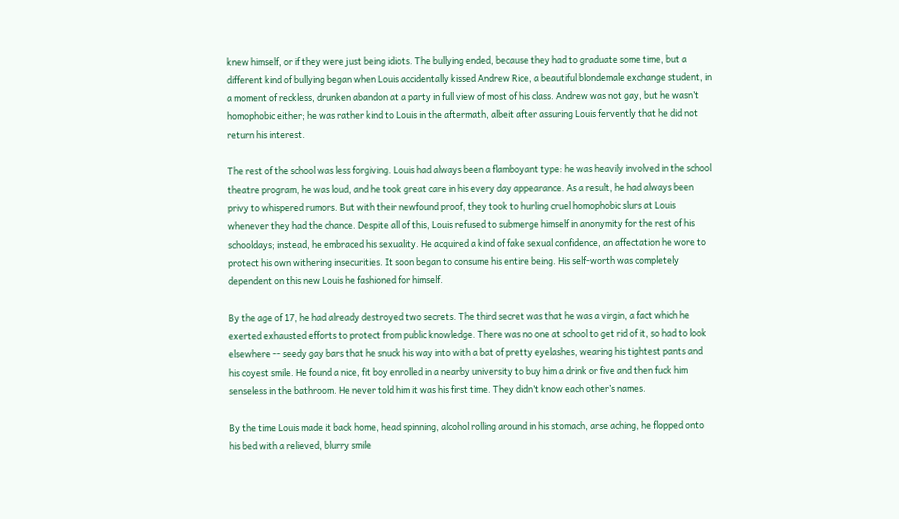knew himself, or if they were just being idiots. The bullying ended, because they had to graduate some time, but a different kind of bullying began when Louis accidentally kissed Andrew Rice, a beautiful blondemale exchange student, in a moment of reckless, drunken abandon at a party in full view of most of his class. Andrew was not gay, but he wasn’t homophobic either; he was rather kind to Louis in the aftermath, albeit after assuring Louis fervently that he did not return his interest.

The rest of the school was less forgiving. Louis had always been a flamboyant type: he was heavily involved in the school theatre program, he was loud, and he took great care in his every day appearance. As a result, he had always been privy to whispered rumors. But with their newfound proof, they took to hurling cruel homophobic slurs at Louis whenever they had the chance. Despite all of this, Louis refused to submerge himself in anonymity for the rest of his schooldays; instead, he embraced his sexuality. He acquired a kind of fake sexual confidence, an affectation he wore to protect his own withering insecurities. It soon began to consume his entire being. His self-worth was completely dependent on this new Louis he fashioned for himself.

By the age of 17, he had already destroyed two secrets. The third secret was that he was a virgin, a fact which he exerted exhausted efforts to protect from public knowledge. There was no one at school to get rid of it, so had to look elsewhere -- seedy gay bars that he snuck his way into with a bat of pretty eyelashes, wearing his tightest pants and his coyest smile. He found a nice, fit boy enrolled in a nearby university to buy him a drink or five and then fuck him senseless in the bathroom. He never told him it was his first time. They didn’t know each other’s names.

By the time Louis made it back home, head spinning, alcohol rolling around in his stomach, arse aching, he flopped onto his bed with a relieved, blurry smile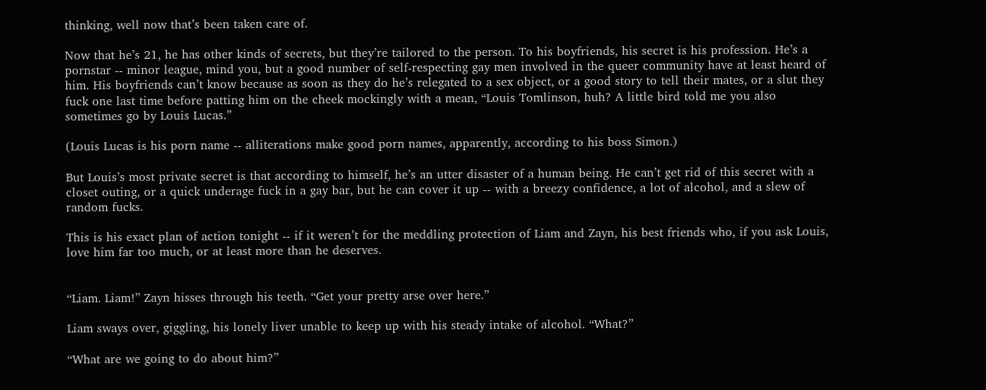thinking, well now that’s been taken care of.

Now that he’s 21, he has other kinds of secrets, but they’re tailored to the person. To his boyfriends, his secret is his profession. He’s a pornstar -- minor league, mind you, but a good number of self-respecting gay men involved in the queer community have at least heard of him. His boyfriends can’t know because as soon as they do he’s relegated to a sex object, or a good story to tell their mates, or a slut they fuck one last time before patting him on the cheek mockingly with a mean, “Louis Tomlinson, huh? A little bird told me you also sometimes go by Louis Lucas.”

(Louis Lucas is his porn name -- alliterations make good porn names, apparently, according to his boss Simon.)

But Louis’s most private secret is that according to himself, he’s an utter disaster of a human being. He can’t get rid of this secret with a closet outing, or a quick underage fuck in a gay bar, but he can cover it up -- with a breezy confidence, a lot of alcohol, and a slew of random fucks.

This is his exact plan of action tonight -- if it weren’t for the meddling protection of Liam and Zayn, his best friends who, if you ask Louis, love him far too much, or at least more than he deserves.


“Liam. Liam!” Zayn hisses through his teeth. “Get your pretty arse over here.”

Liam sways over, giggling, his lonely liver unable to keep up with his steady intake of alcohol. “What?”

“What are we going to do about him?”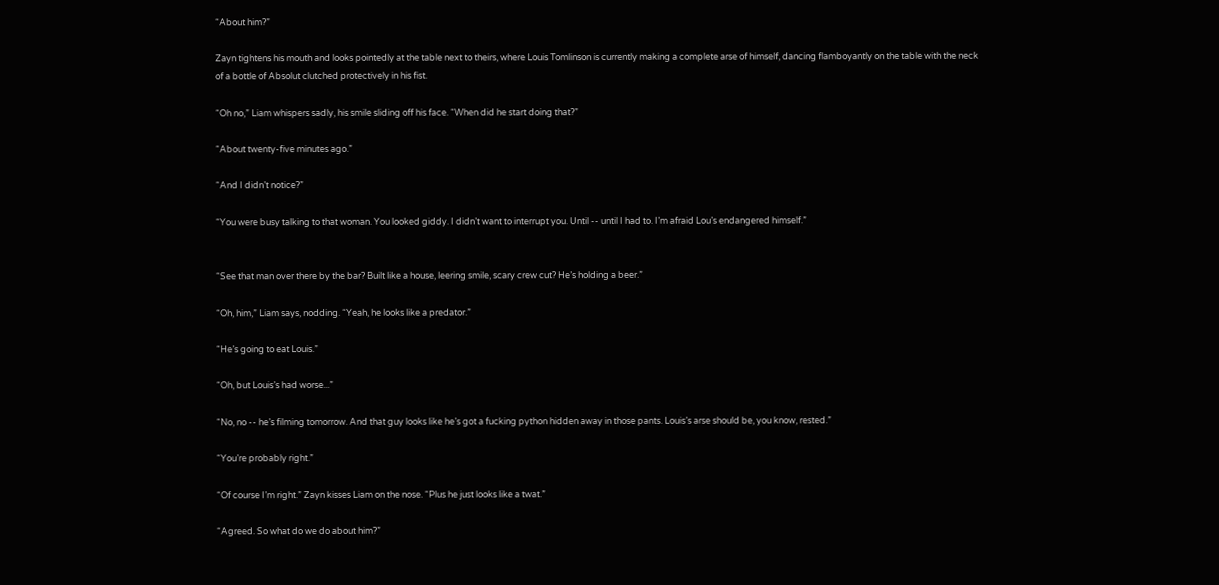“About him?”

Zayn tightens his mouth and looks pointedly at the table next to theirs, where Louis Tomlinson is currently making a complete arse of himself, dancing flamboyantly on the table with the neck of a bottle of Absolut clutched protectively in his fist.

“Oh no,” Liam whispers sadly, his smile sliding off his face. “When did he start doing that?”

“About twenty-five minutes ago.”

“And I didn’t notice?”

“You were busy talking to that woman. You looked giddy. I didn’t want to interrupt you. Until -- until I had to. I’m afraid Lou’s endangered himself.”


“See that man over there by the bar? Built like a house, leering smile, scary crew cut? He’s holding a beer.”

“Oh, him,” Liam says, nodding. “Yeah, he looks like a predator.”

“He’s going to eat Louis.”

“Oh, but Louis’s had worse...”

“No, no -- he’s filming tomorrow. And that guy looks like he’s got a fucking python hidden away in those pants. Louis’s arse should be, you know, rested.”

“You’re probably right.”

“Of course I’m right.” Zayn kisses Liam on the nose. “Plus he just looks like a twat.”

“Agreed. So what do we do about him?”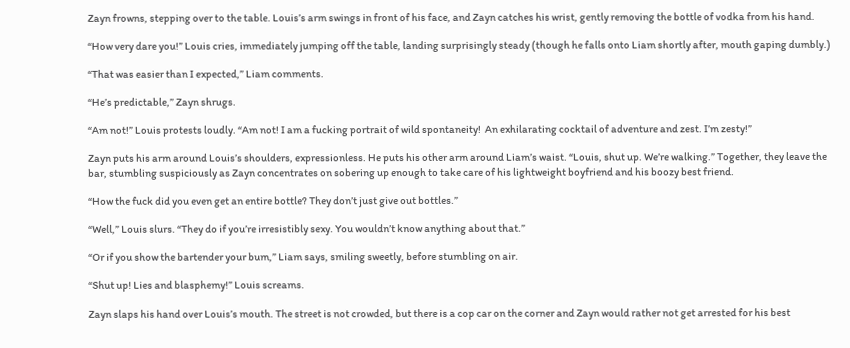Zayn frowns, stepping over to the table. Louis’s arm swings in front of his face, and Zayn catches his wrist, gently removing the bottle of vodka from his hand.

“How very dare you!” Louis cries, immediately jumping off the table, landing surprisingly steady (though he falls onto Liam shortly after, mouth gaping dumbly.)

“That was easier than I expected,” Liam comments.

“He’s predictable,” Zayn shrugs.

“Am not!” Louis protests loudly. “Am not! I am a fucking portrait of wild spontaneity!  An exhilarating cocktail of adventure and zest. I’m zesty!”

Zayn puts his arm around Louis’s shoulders, expressionless. He puts his other arm around Liam’s waist. “Louis, shut up. We’re walking.” Together, they leave the bar, stumbling suspiciously as Zayn concentrates on sobering up enough to take care of his lightweight boyfriend and his boozy best friend.

“How the fuck did you even get an entire bottle? They don’t just give out bottles.”

“Well,” Louis slurs. “They do if you’re irresistibly sexy. You wouldn’t know anything about that.”

“Or if you show the bartender your bum,” Liam says, smiling sweetly, before stumbling on air.

“Shut up! Lies and blasphemy!” Louis screams.

Zayn slaps his hand over Louis’s mouth. The street is not crowded, but there is a cop car on the corner and Zayn would rather not get arrested for his best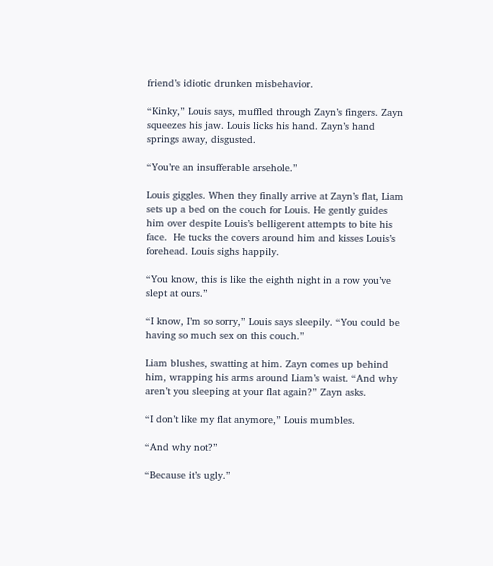friend’s idiotic drunken misbehavior.

“Kinky,” Louis says, muffled through Zayn’s fingers. Zayn squeezes his jaw. Louis licks his hand. Zayn’s hand springs away, disgusted.

“You’re an insufferable arsehole.”

Louis giggles. When they finally arrive at Zayn’s flat, Liam sets up a bed on the couch for Louis. He gently guides him over despite Louis’s belligerent attempts to bite his face.  He tucks the covers around him and kisses Louis’s forehead. Louis sighs happily.

“You know, this is like the eighth night in a row you’ve slept at ours.”

“I know, I’m so sorry,” Louis says sleepily. “You could be having so much sex on this couch.”

Liam blushes, swatting at him. Zayn comes up behind him, wrapping his arms around Liam’s waist. “And why aren’t you sleeping at your flat again?” Zayn asks.

“I don’t like my flat anymore,” Louis mumbles.

“And why not?”

“Because it’s ugly.”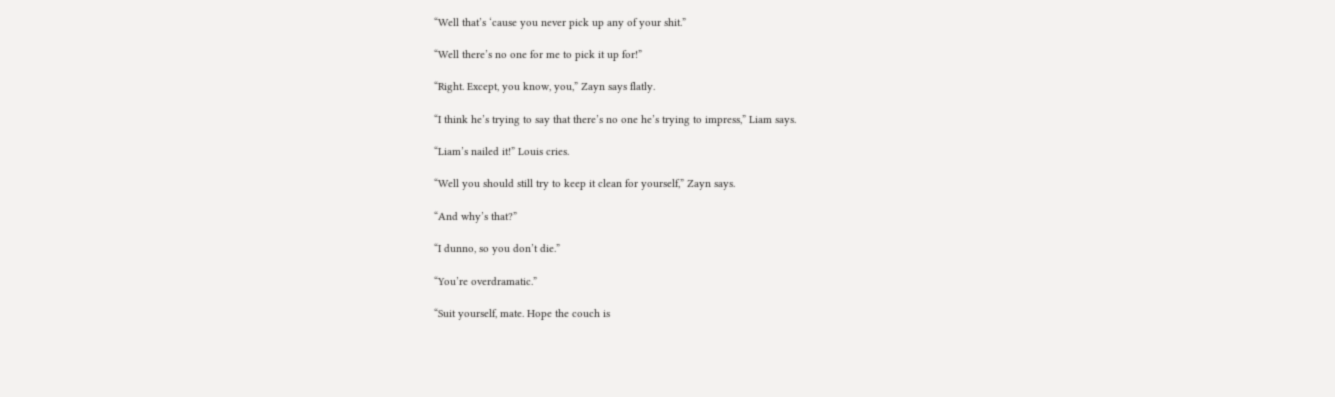“Well that’s ‘cause you never pick up any of your shit.”

“Well there’s no one for me to pick it up for!”

“Right. Except, you know, you,” Zayn says flatly.

“I think he’s trying to say that there’s no one he’s trying to impress,” Liam says.

“Liam’s nailed it!” Louis cries.

“Well you should still try to keep it clean for yourself,” Zayn says.

“And why’s that?”

“I dunno, so you don’t die.”

“You’re overdramatic.”

“Suit yourself, mate. Hope the couch is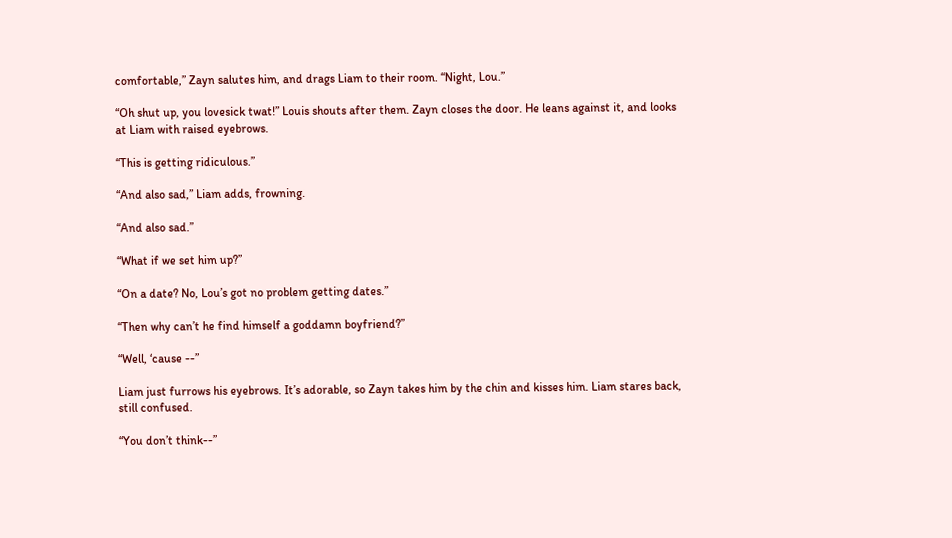comfortable,” Zayn salutes him, and drags Liam to their room. “Night, Lou.”

“Oh shut up, you lovesick twat!” Louis shouts after them. Zayn closes the door. He leans against it, and looks at Liam with raised eyebrows.

“This is getting ridiculous.”

“And also sad,” Liam adds, frowning.

“And also sad.”

“What if we set him up?”

“On a date? No, Lou’s got no problem getting dates.”

“Then why can’t he find himself a goddamn boyfriend?”

“Well, ‘cause --”

Liam just furrows his eyebrows. It’s adorable, so Zayn takes him by the chin and kisses him. Liam stares back, still confused.

“You don’t think--”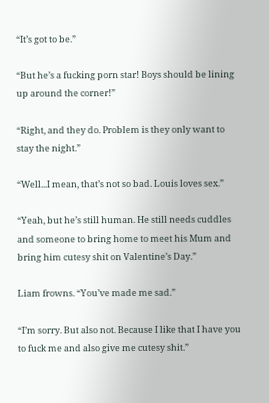“It’s got to be.”

“But he’s a fucking porn star! Boys should be lining up around the corner!”

“Right, and they do. Problem is they only want to stay the night.”

“Well...I mean, that’s not so bad. Louis loves sex.”

“Yeah, but he’s still human. He still needs cuddles and someone to bring home to meet his Mum and bring him cutesy shit on Valentine’s Day.”

Liam frowns. “You’ve made me sad.”

“I’m sorry. But also not. Because I like that I have you to fuck me and also give me cutesy shit.”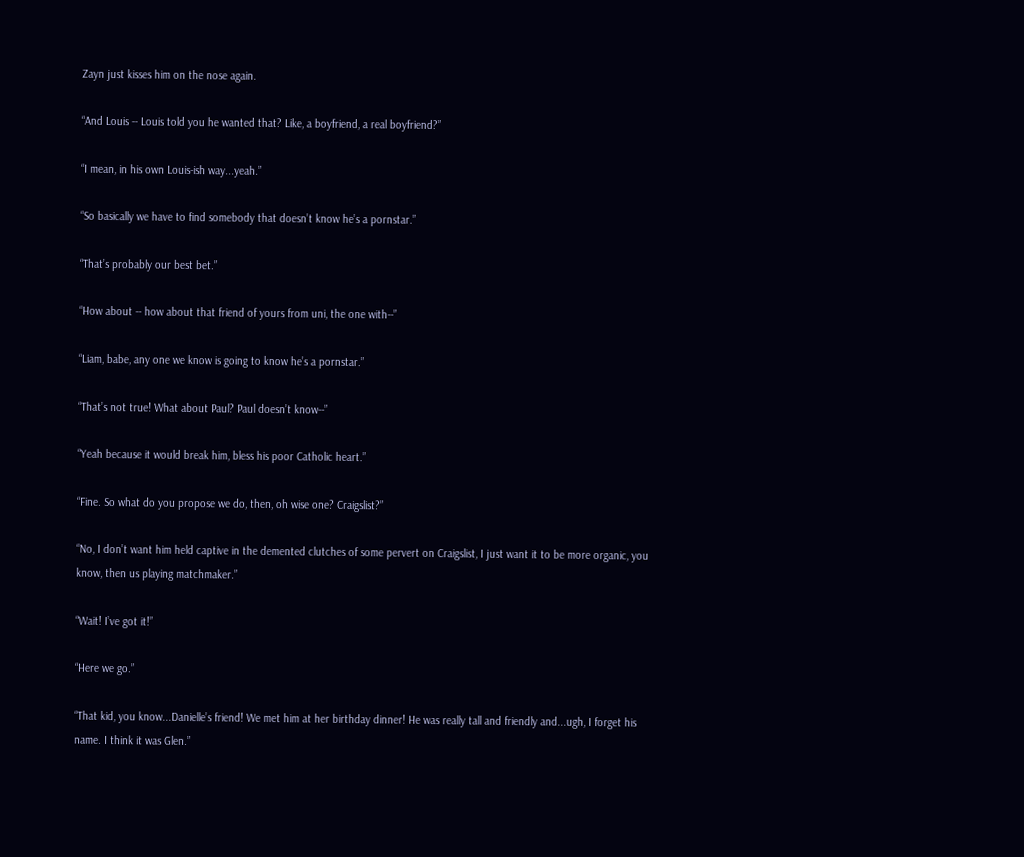Zayn just kisses him on the nose again.

“And Louis -- Louis told you he wanted that? Like, a boyfriend, a real boyfriend?”

“I mean, in his own Louis-ish way...yeah.”

“So basically we have to find somebody that doesn’t know he’s a pornstar.”

“That’s probably our best bet.”

“How about -- how about that friend of yours from uni, the one with--”

“Liam, babe, any one we know is going to know he’s a pornstar.”

“That’s not true! What about Paul? Paul doesn’t know--”

“Yeah because it would break him, bless his poor Catholic heart.”

“Fine. So what do you propose we do, then, oh wise one? Craigslist?”

“No, I don’t want him held captive in the demented clutches of some pervert on Craigslist, I just want it to be more organic, you know, then us playing matchmaker.”

“Wait! I’ve got it!”

“Here we go.”

“That kid, you know...Danielle’s friend! We met him at her birthday dinner! He was really tall and friendly and...ugh, I forget his name. I think it was Glen.”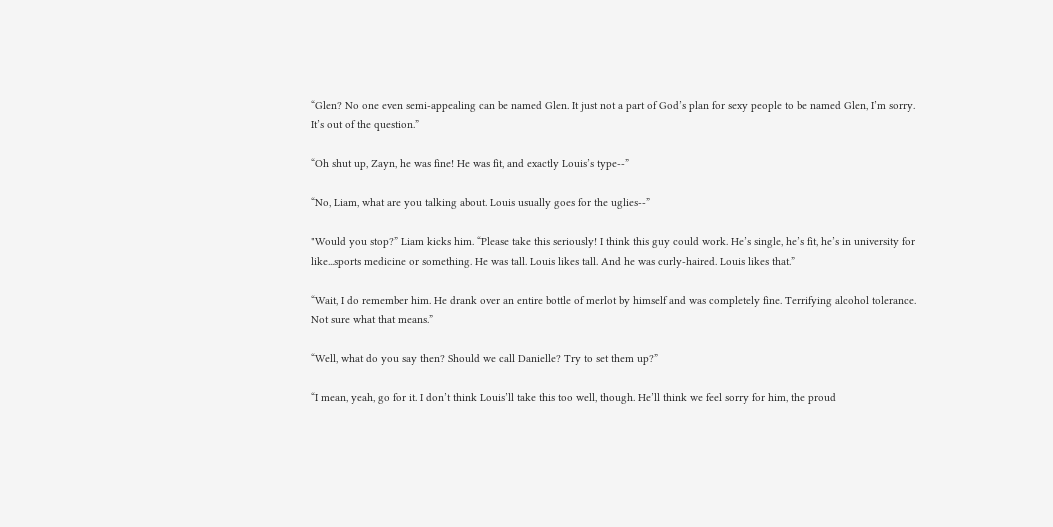“Glen? No one even semi-appealing can be named Glen. It just not a part of God’s plan for sexy people to be named Glen, I’m sorry. It’s out of the question.”

“Oh shut up, Zayn, he was fine! He was fit, and exactly Louis’s type--”

“No, Liam, what are you talking about. Louis usually goes for the uglies--”

"Would you stop?” Liam kicks him. “Please take this seriously! I think this guy could work. He’s single, he’s fit, he’s in university for like...sports medicine or something. He was tall. Louis likes tall. And he was curly-haired. Louis likes that.”

“Wait, I do remember him. He drank over an entire bottle of merlot by himself and was completely fine. Terrifying alcohol tolerance. Not sure what that means.”

“Well, what do you say then? Should we call Danielle? Try to set them up?”

“I mean, yeah, go for it. I don’t think Louis’ll take this too well, though. He’ll think we feel sorry for him, the proud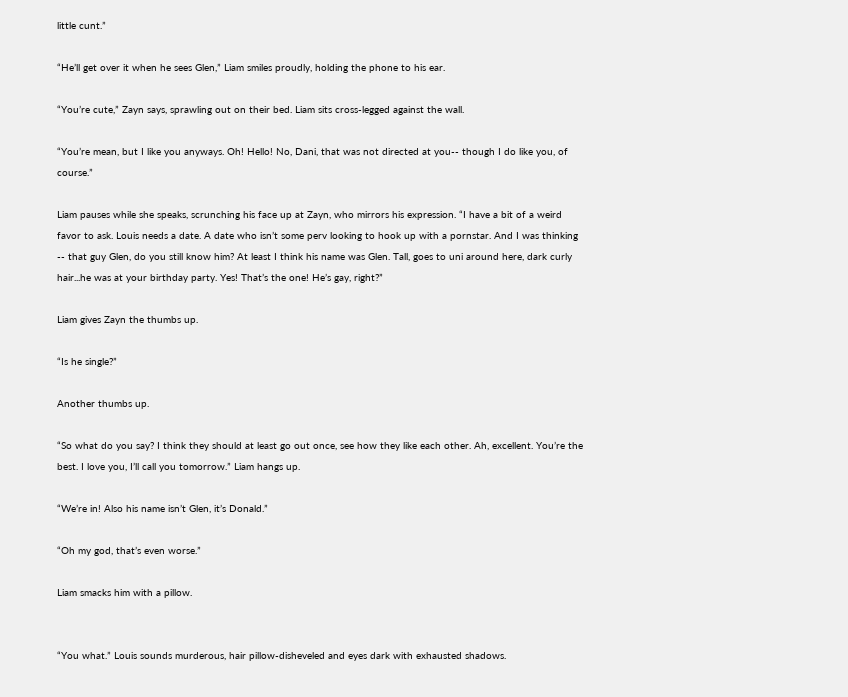little cunt.”

“He’ll get over it when he sees Glen,” Liam smiles proudly, holding the phone to his ear.

“You’re cute,” Zayn says, sprawling out on their bed. Liam sits cross-legged against the wall.

“You’re mean, but I like you anyways. Oh! Hello! No, Dani, that was not directed at you-- though I do like you, of course.”

Liam pauses while she speaks, scrunching his face up at Zayn, who mirrors his expression. “I have a bit of a weird favor to ask. Louis needs a date. A date who isn’t some perv looking to hook up with a pornstar. And I was thinking -- that guy Glen, do you still know him? At least I think his name was Glen. Tall, goes to uni around here, dark curly hair...he was at your birthday party. Yes! That’s the one! He’s gay, right?”

Liam gives Zayn the thumbs up.

“Is he single?”

Another thumbs up.

“So what do you say? I think they should at least go out once, see how they like each other. Ah, excellent. You’re the best. I love you, I’ll call you tomorrow.” Liam hangs up.

“We’re in! Also his name isn’t Glen, it’s Donald.”

“Oh my god, that’s even worse.”

Liam smacks him with a pillow.


“You what.” Louis sounds murderous, hair pillow-disheveled and eyes dark with exhausted shadows.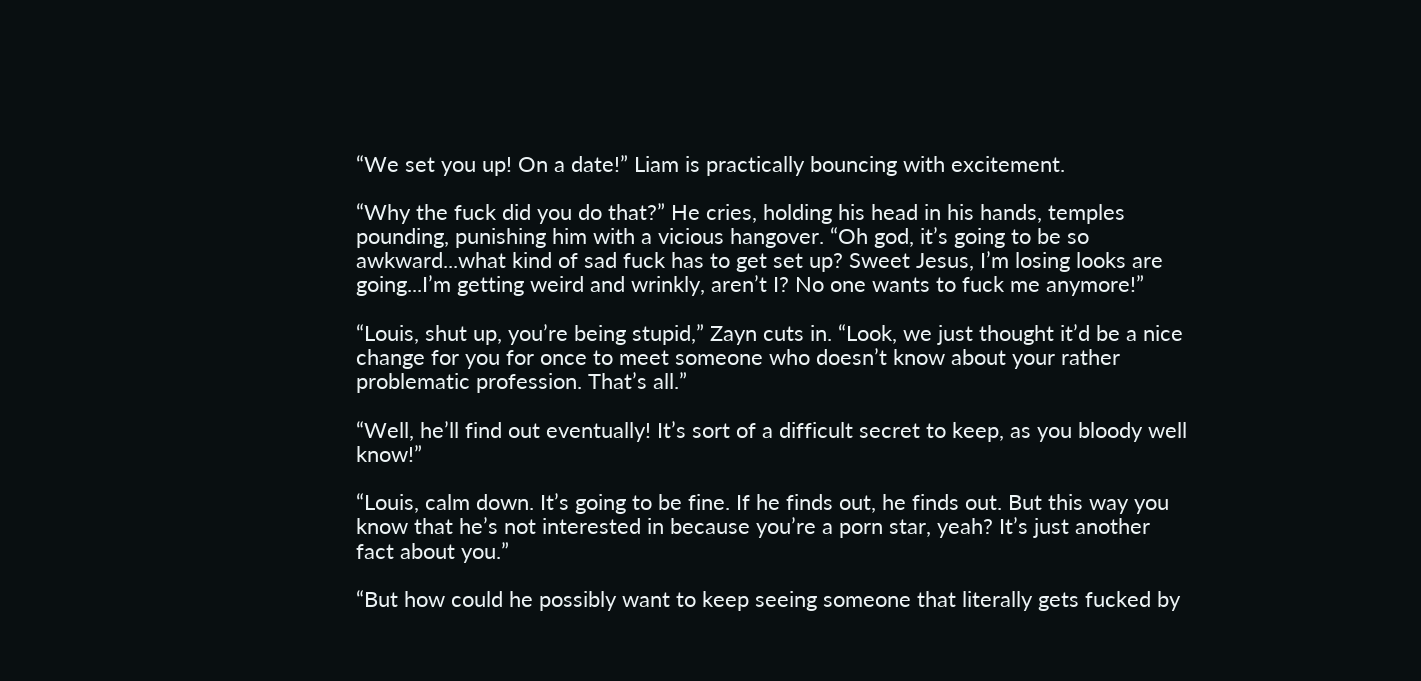“We set you up! On a date!” Liam is practically bouncing with excitement.

“Why the fuck did you do that?” He cries, holding his head in his hands, temples pounding, punishing him with a vicious hangover. “Oh god, it’s going to be so awkward...what kind of sad fuck has to get set up? Sweet Jesus, I’m losing looks are going...I’m getting weird and wrinkly, aren’t I? No one wants to fuck me anymore!”

“Louis, shut up, you’re being stupid,” Zayn cuts in. “Look, we just thought it’d be a nice change for you for once to meet someone who doesn’t know about your rather problematic profession. That’s all.”

“Well, he’ll find out eventually! It’s sort of a difficult secret to keep, as you bloody well know!”

“Louis, calm down. It’s going to be fine. If he finds out, he finds out. But this way you know that he’s not interested in because you’re a porn star, yeah? It’s just another fact about you.”

“But how could he possibly want to keep seeing someone that literally gets fucked by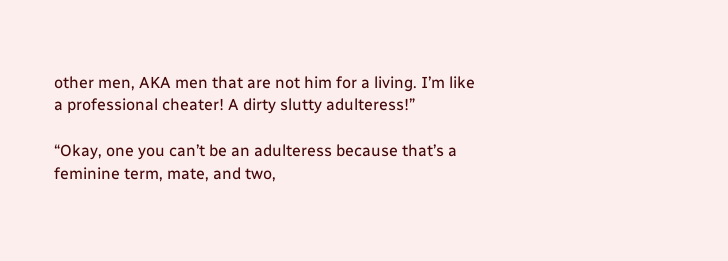other men, AKA men that are not him for a living. I’m like a professional cheater! A dirty slutty adulteress!”

“Okay, one you can’t be an adulteress because that’s a feminine term, mate, and two,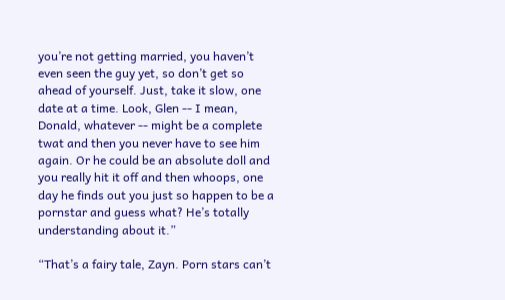you’re not getting married, you haven’t even seen the guy yet, so don’t get so ahead of yourself. Just, take it slow, one date at a time. Look, Glen -- I mean, Donald, whatever -- might be a complete twat and then you never have to see him again. Or he could be an absolute doll and you really hit it off and then whoops, one day he finds out you just so happen to be a pornstar and guess what? He’s totally understanding about it.”

“That’s a fairy tale, Zayn. Porn stars can’t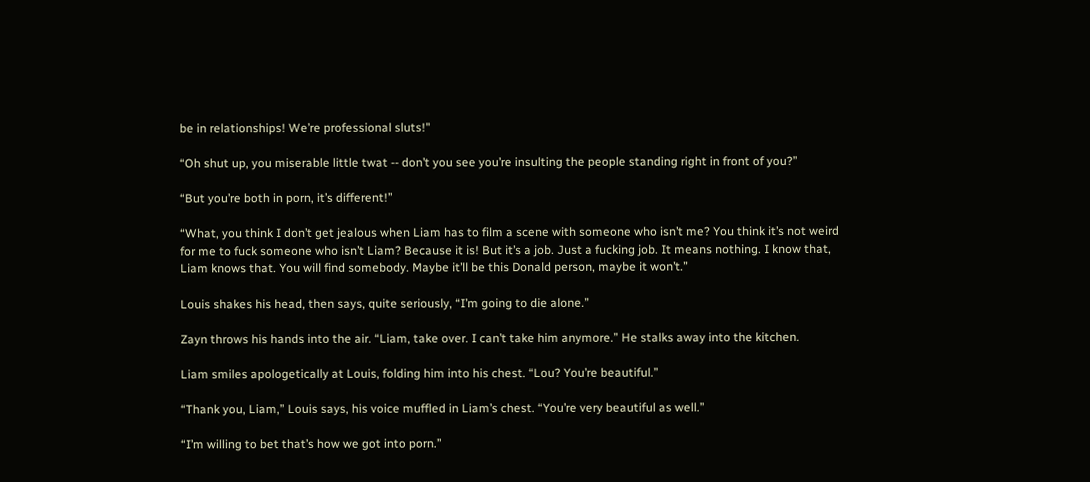be in relationships! We’re professional sluts!"

“Oh shut up, you miserable little twat -- don’t you see you’re insulting the people standing right in front of you?”

“But you’re both in porn, it’s different!”

“What, you think I don’t get jealous when Liam has to film a scene with someone who isn’t me? You think it’s not weird for me to fuck someone who isn’t Liam? Because it is! But it’s a job. Just a fucking job. It means nothing. I know that, Liam knows that. You will find somebody. Maybe it’ll be this Donald person, maybe it won’t.”

Louis shakes his head, then says, quite seriously, “I’m going to die alone.”

Zayn throws his hands into the air. “Liam, take over. I can’t take him anymore.” He stalks away into the kitchen.

Liam smiles apologetically at Louis, folding him into his chest. “Lou? You’re beautiful.”

“Thank you, Liam,” Louis says, his voice muffled in Liam’s chest. “You’re very beautiful as well.”

“I’m willing to bet that’s how we got into porn.”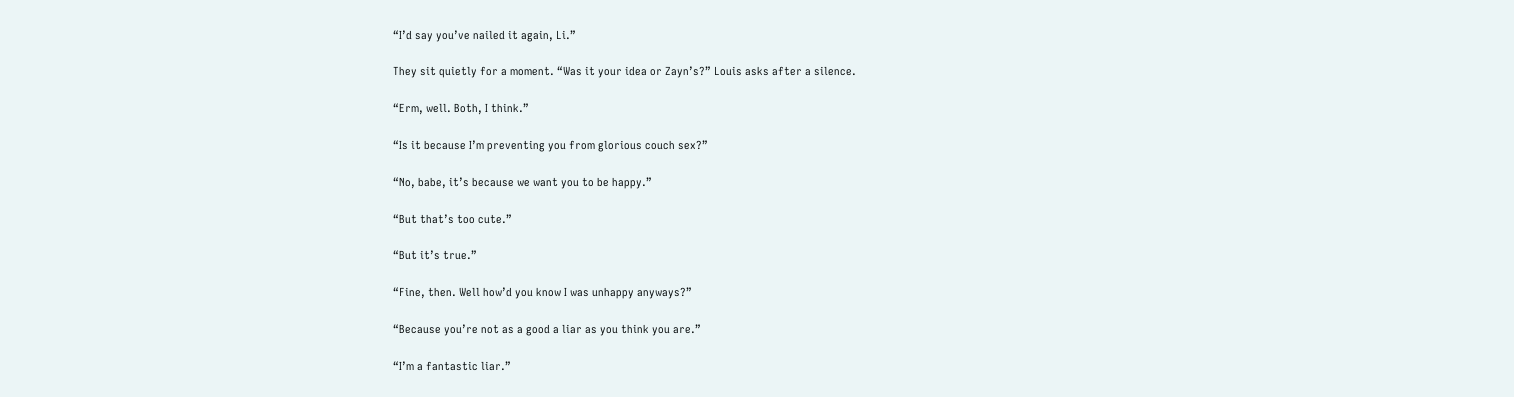“I’d say you’ve nailed it again, Li.”

They sit quietly for a moment. “Was it your idea or Zayn’s?” Louis asks after a silence.

“Erm, well. Both, I think.”

“Is it because I’m preventing you from glorious couch sex?”

“No, babe, it’s because we want you to be happy.”

“But that’s too cute.”

“But it’s true.”

“Fine, then. Well how’d you know I was unhappy anyways?”

“Because you’re not as a good a liar as you think you are.”

“I’m a fantastic liar.”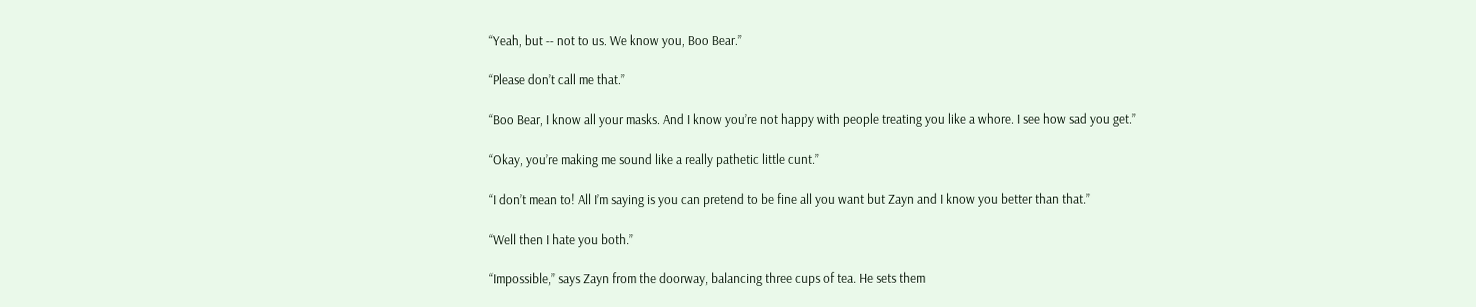“Yeah, but -- not to us. We know you, Boo Bear.”

“Please don’t call me that.”

“Boo Bear, I know all your masks. And I know you’re not happy with people treating you like a whore. I see how sad you get.”

“Okay, you’re making me sound like a really pathetic little cunt.”

“I don’t mean to! All I’m saying is you can pretend to be fine all you want but Zayn and I know you better than that.”

“Well then I hate you both.”

“Impossible,” says Zayn from the doorway, balancing three cups of tea. He sets them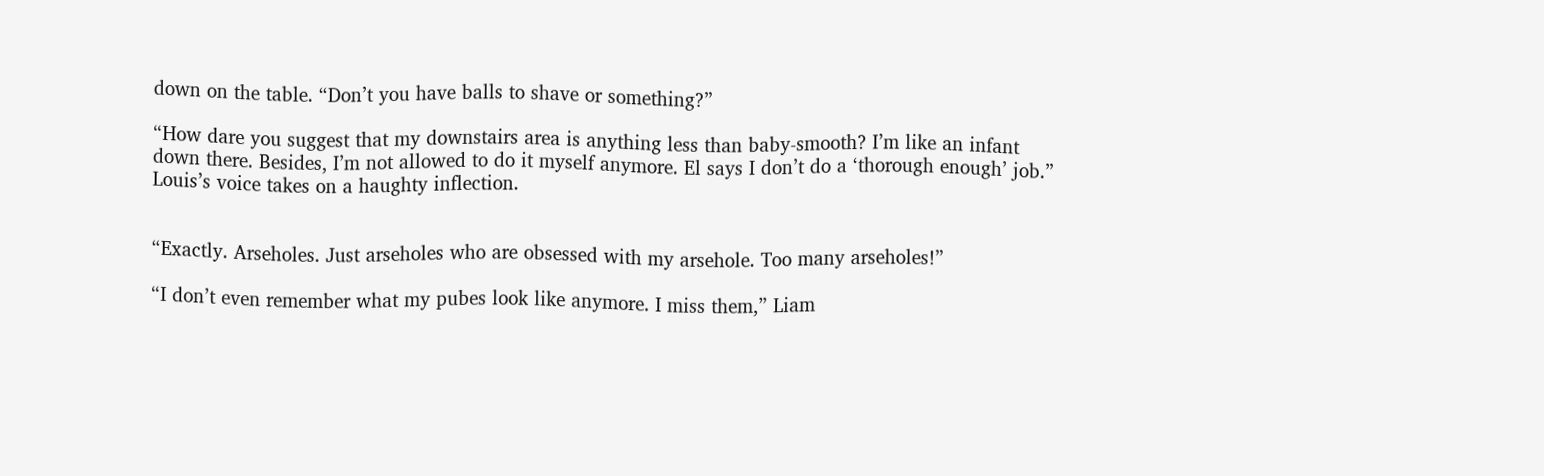down on the table. “Don’t you have balls to shave or something?”

“How dare you suggest that my downstairs area is anything less than baby-smooth? I’m like an infant down there. Besides, I’m not allowed to do it myself anymore. El says I don’t do a ‘thorough enough’ job.” Louis’s voice takes on a haughty inflection.


“Exactly. Arseholes. Just arseholes who are obsessed with my arsehole. Too many arseholes!”

“I don’t even remember what my pubes look like anymore. I miss them,” Liam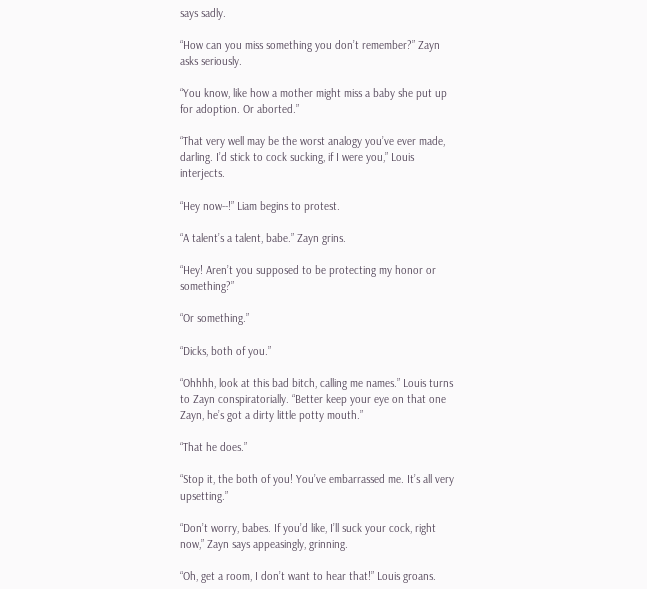says sadly.

“How can you miss something you don’t remember?” Zayn asks seriously.

“You know, like how a mother might miss a baby she put up for adoption. Or aborted.”

“That very well may be the worst analogy you’ve ever made, darling. I’d stick to cock sucking, if I were you,” Louis interjects.

“Hey now--!” Liam begins to protest.

“A talent’s a talent, babe.” Zayn grins.

“Hey! Aren’t you supposed to be protecting my honor or something?”

“Or something.”

“Dicks, both of you.”

“Ohhhh, look at this bad bitch, calling me names.” Louis turns to Zayn conspiratorially. “Better keep your eye on that one Zayn, he’s got a dirty little potty mouth.”

“That he does.”

“Stop it, the both of you! You’ve embarrassed me. It’s all very upsetting.”

“Don’t worry, babes. If you’d like, I’ll suck your cock, right now,” Zayn says appeasingly, grinning.

“Oh, get a room, I don’t want to hear that!” Louis groans.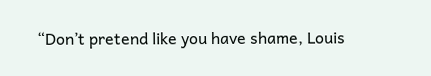“Don’t pretend like you have shame, Louis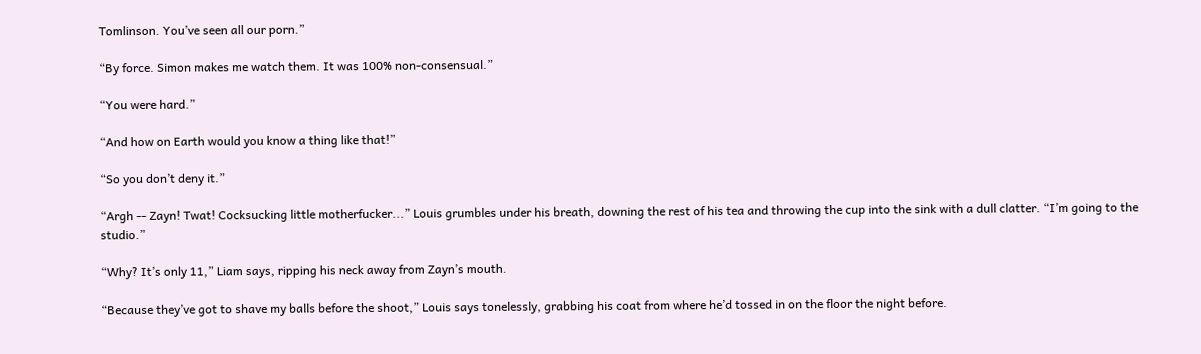Tomlinson. You’ve seen all our porn.”

“By force. Simon makes me watch them. It was 100% non-consensual.”

“You were hard.”

“And how on Earth would you know a thing like that!”

“So you don’t deny it.”

“Argh -- Zayn! Twat! Cocksucking little motherfucker...” Louis grumbles under his breath, downing the rest of his tea and throwing the cup into the sink with a dull clatter. “I’m going to the studio.”

“Why? It’s only 11,” Liam says, ripping his neck away from Zayn’s mouth.

“Because they’ve got to shave my balls before the shoot,” Louis says tonelessly, grabbing his coat from where he’d tossed in on the floor the night before.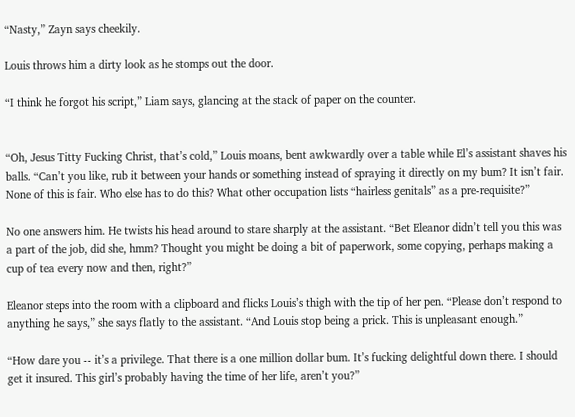“Nasty,” Zayn says cheekily.

Louis throws him a dirty look as he stomps out the door.

“I think he forgot his script,” Liam says, glancing at the stack of paper on the counter.


“Oh, Jesus Titty Fucking Christ, that’s cold,” Louis moans, bent awkwardly over a table while El’s assistant shaves his balls. “Can’t you like, rub it between your hands or something instead of spraying it directly on my bum? It isn’t fair. None of this is fair. Who else has to do this? What other occupation lists “hairless genitals” as a pre-requisite?”

No one answers him. He twists his head around to stare sharply at the assistant. “Bet Eleanor didn’t tell you this was a part of the job, did she, hmm? Thought you might be doing a bit of paperwork, some copying, perhaps making a cup of tea every now and then, right?”

Eleanor steps into the room with a clipboard and flicks Louis’s thigh with the tip of her pen. “Please don’t respond to anything he says,” she says flatly to the assistant. “And Louis stop being a prick. This is unpleasant enough.”

“How dare you -- it’s a privilege. That there is a one million dollar bum. It’s fucking delightful down there. I should get it insured. This girl’s probably having the time of her life, aren’t you?”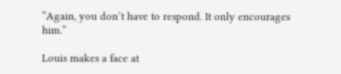“Again, you don’t have to respond. It only encourages him.”

Louis makes a face at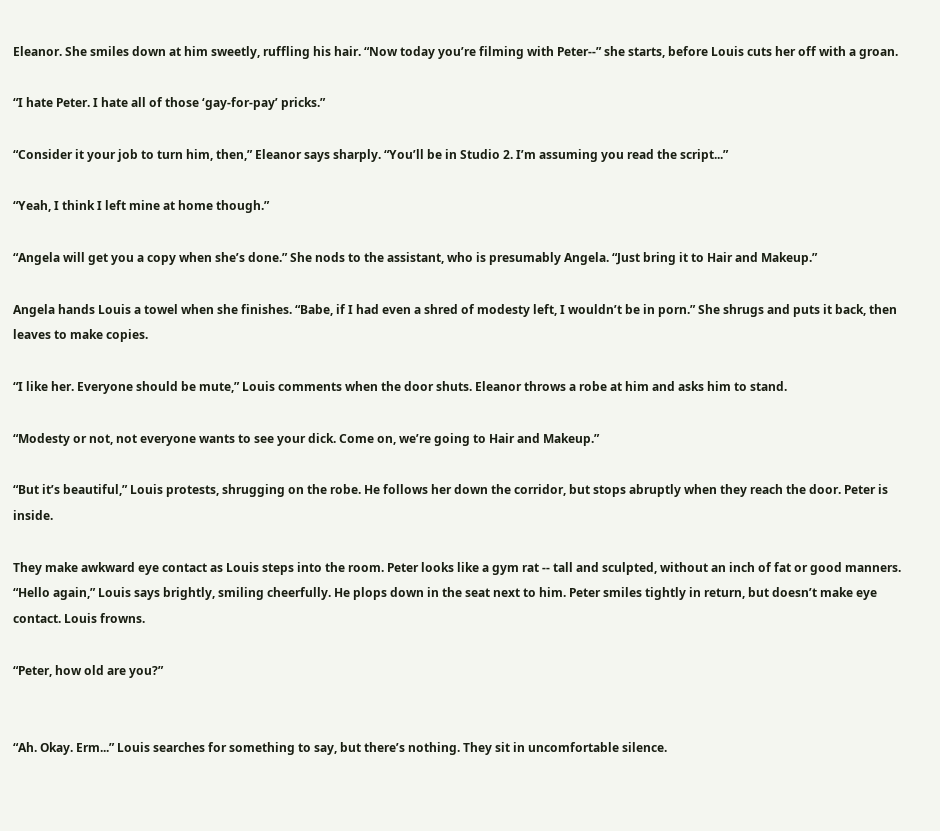Eleanor. She smiles down at him sweetly, ruffling his hair. “Now today you’re filming with Peter--” she starts, before Louis cuts her off with a groan.

“I hate Peter. I hate all of those ‘gay-for-pay’ pricks.”

“Consider it your job to turn him, then,” Eleanor says sharply. “You’ll be in Studio 2. I’m assuming you read the script...”

“Yeah, I think I left mine at home though.”

“Angela will get you a copy when she’s done.” She nods to the assistant, who is presumably Angela. “Just bring it to Hair and Makeup.”

Angela hands Louis a towel when she finishes. “Babe, if I had even a shred of modesty left, I wouldn’t be in porn.” She shrugs and puts it back, then leaves to make copies.

“I like her. Everyone should be mute,” Louis comments when the door shuts. Eleanor throws a robe at him and asks him to stand.

“Modesty or not, not everyone wants to see your dick. Come on, we’re going to Hair and Makeup.”

“But it’s beautiful,” Louis protests, shrugging on the robe. He follows her down the corridor, but stops abruptly when they reach the door. Peter is inside.

They make awkward eye contact as Louis steps into the room. Peter looks like a gym rat -- tall and sculpted, without an inch of fat or good manners. “Hello again,” Louis says brightly, smiling cheerfully. He plops down in the seat next to him. Peter smiles tightly in return, but doesn’t make eye contact. Louis frowns.

“Peter, how old are you?”


“Ah. Okay. Erm...” Louis searches for something to say, but there’s nothing. They sit in uncomfortable silence.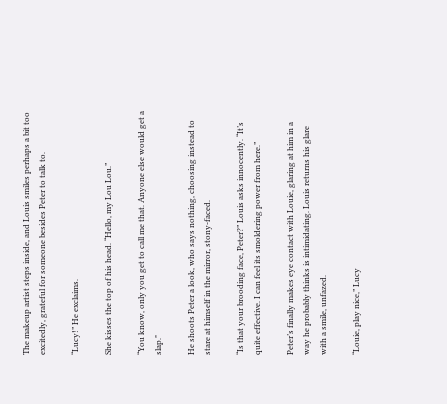The makeup artist steps inside, and Louis smiles perhaps a bit too excitedly, grateful for someone besides Peter to talk to.

“Lucy!” He exclaims.

She kisses the top of his head. “Hello, my Lou Lou.”

“You know, only you get to call me that. Anyone else would get a slap."

He shoots Peter a look, who says nothing, choosing instead to stare at himself in the mirror, stony-faced.

“Is that your brooding face, Peter?” Louis asks innocently. “It’s quite effective. I can feel its smoldering power from here.”

Peter’s finally makes eye contact with Louie, glaring at him in a way he probably thinks is intimidating. Louis returns his glare with a smile, unfazed.

“Louie, play nice,” Lucy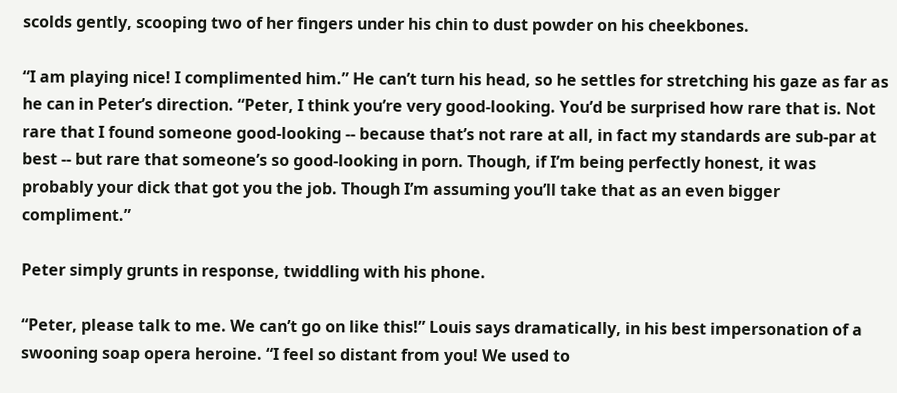scolds gently, scooping two of her fingers under his chin to dust powder on his cheekbones.

“I am playing nice! I complimented him.” He can’t turn his head, so he settles for stretching his gaze as far as he can in Peter’s direction. “Peter, I think you’re very good-looking. You’d be surprised how rare that is. Not rare that I found someone good-looking -- because that’s not rare at all, in fact my standards are sub-par at best -- but rare that someone’s so good-looking in porn. Though, if I’m being perfectly honest, it was probably your dick that got you the job. Though I’m assuming you’ll take that as an even bigger compliment.”

Peter simply grunts in response, twiddling with his phone.

“Peter, please talk to me. We can’t go on like this!” Louis says dramatically, in his best impersonation of a swooning soap opera heroine. “I feel so distant from you! We used to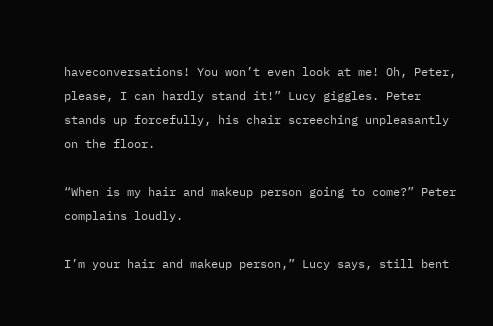haveconversations! You won’t even look at me! Oh, Peter, please, I can hardly stand it!” Lucy giggles. Peter stands up forcefully, his chair screeching unpleasantly on the floor.

“When is my hair and makeup person going to come?” Peter complains loudly.

I’m your hair and makeup person,” Lucy says, still bent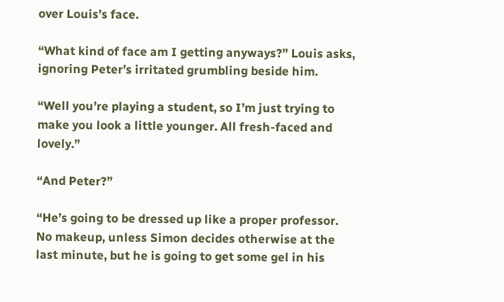over Louis’s face.

“What kind of face am I getting anyways?” Louis asks, ignoring Peter’s irritated grumbling beside him.

“Well you’re playing a student, so I’m just trying to make you look a little younger. All fresh-faced and lovely.”

“And Peter?”

“He’s going to be dressed up like a proper professor. No makeup, unless Simon decides otherwise at the last minute, but he is going to get some gel in his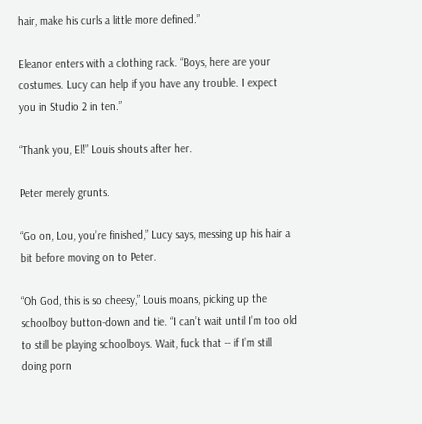hair, make his curls a little more defined.”

Eleanor enters with a clothing rack. “Boys, here are your costumes. Lucy can help if you have any trouble. I expect you in Studio 2 in ten.”

“Thank you, El!” Louis shouts after her.

Peter merely grunts.

“Go on, Lou, you’re finished,” Lucy says, messing up his hair a bit before moving on to Peter.

“Oh God, this is so cheesy,” Louis moans, picking up the schoolboy button-down and tie. “I can’t wait until I’m too old to still be playing schoolboys. Wait, fuck that -- if I’m still doing porn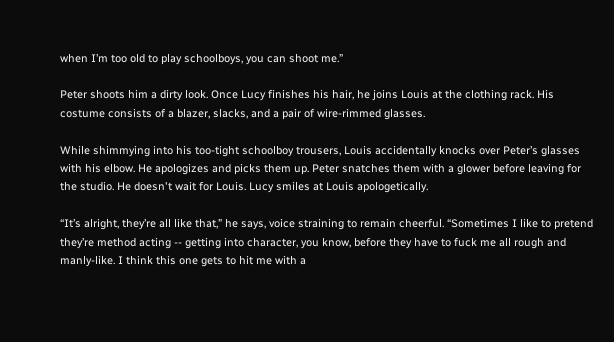when I’m too old to play schoolboys, you can shoot me.”

Peter shoots him a dirty look. Once Lucy finishes his hair, he joins Louis at the clothing rack. His costume consists of a blazer, slacks, and a pair of wire-rimmed glasses.

While shimmying into his too-tight schoolboy trousers, Louis accidentally knocks over Peter’s glasses with his elbow. He apologizes and picks them up. Peter snatches them with a glower before leaving for the studio. He doesn't wait for Louis. Lucy smiles at Louis apologetically.

“It’s alright, they’re all like that,” he says, voice straining to remain cheerful. “Sometimes I like to pretend they’re method acting -- getting into character, you know, before they have to fuck me all rough and manly-like. I think this one gets to hit me with a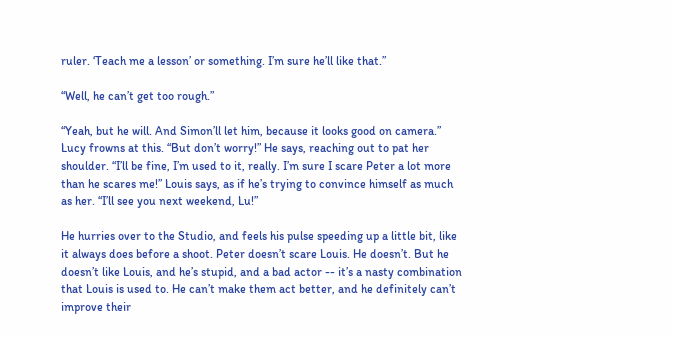ruler. ‘Teach me a lesson’ or something. I’m sure he’ll like that.”

“Well, he can’t get too rough.”

“Yeah, but he will. And Simon’ll let him, because it looks good on camera.” Lucy frowns at this. “But don’t worry!” He says, reaching out to pat her shoulder. “I’ll be fine, I’m used to it, really. I’m sure I scare Peter a lot more than he scares me!” Louis says, as if he’s trying to convince himself as much as her. “I’ll see you next weekend, Lu!”

He hurries over to the Studio, and feels his pulse speeding up a little bit, like it always does before a shoot. Peter doesn’t scare Louis. He doesn’t. But he doesn’t like Louis, and he’s stupid, and a bad actor -- it’s a nasty combination that Louis is used to. He can’t make them act better, and he definitely can’t improve their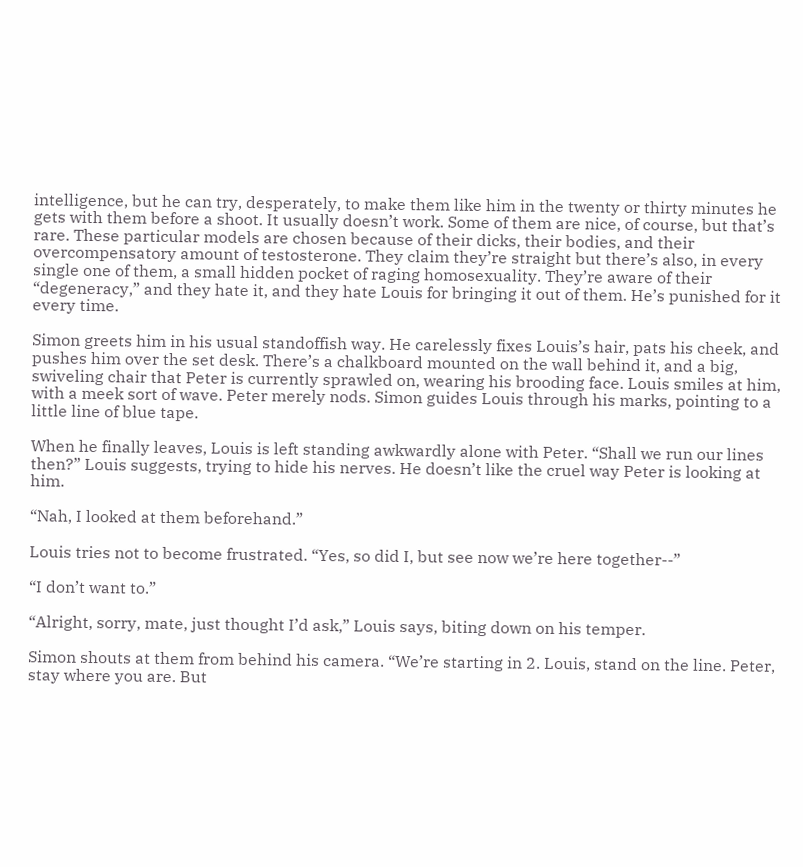intelligence, but he can try, desperately, to make them like him in the twenty or thirty minutes he gets with them before a shoot. It usually doesn’t work. Some of them are nice, of course, but that’s rare. These particular models are chosen because of their dicks, their bodies, and their overcompensatory amount of testosterone. They claim they’re straight but there’s also, in every single one of them, a small hidden pocket of raging homosexuality. They’re aware of their “degeneracy,” and they hate it, and they hate Louis for bringing it out of them. He’s punished for it every time.

Simon greets him in his usual standoffish way. He carelessly fixes Louis’s hair, pats his cheek, and pushes him over the set desk. There’s a chalkboard mounted on the wall behind it, and a big, swiveling chair that Peter is currently sprawled on, wearing his brooding face. Louis smiles at him, with a meek sort of wave. Peter merely nods. Simon guides Louis through his marks, pointing to a little line of blue tape.

When he finally leaves, Louis is left standing awkwardly alone with Peter. “Shall we run our lines then?” Louis suggests, trying to hide his nerves. He doesn’t like the cruel way Peter is looking at him.

“Nah, I looked at them beforehand.”

Louis tries not to become frustrated. “Yes, so did I, but see now we’re here together--”

“I don’t want to.”

“Alright, sorry, mate, just thought I’d ask,” Louis says, biting down on his temper.

Simon shouts at them from behind his camera. “We’re starting in 2. Louis, stand on the line. Peter, stay where you are. But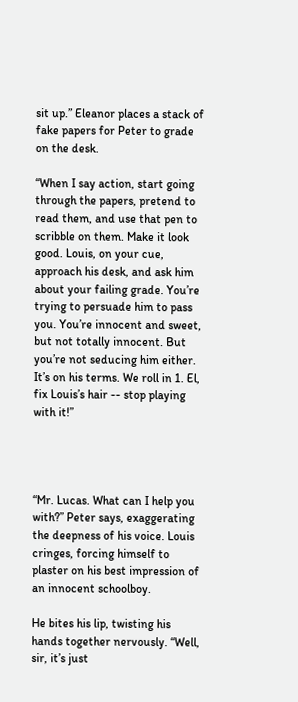sit up.” Eleanor places a stack of fake papers for Peter to grade on the desk.

“When I say action, start going through the papers, pretend to read them, and use that pen to scribble on them. Make it look good. Louis, on your cue, approach his desk, and ask him about your failing grade. You’re trying to persuade him to pass you. You’re innocent and sweet, but not totally innocent. But you’re not seducing him either. It’s on his terms. We roll in 1. El, fix Louis’s hair -- stop playing with it!”




“Mr. Lucas. What can I help you with?” Peter says, exaggerating the deepness of his voice. Louis cringes, forcing himself to  plaster on his best impression of an innocent schoolboy.

He bites his lip, twisting his hands together nervously. “Well, sir, it’s just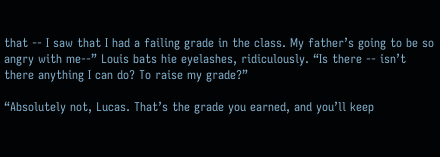that -- I saw that I had a failing grade in the class. My father’s going to be so angry with me--” Louis bats hie eyelashes, ridiculously. “Is there -- isn’t there anything I can do? To raise my grade?”

“Absolutely not, Lucas. That’s the grade you earned, and you’ll keep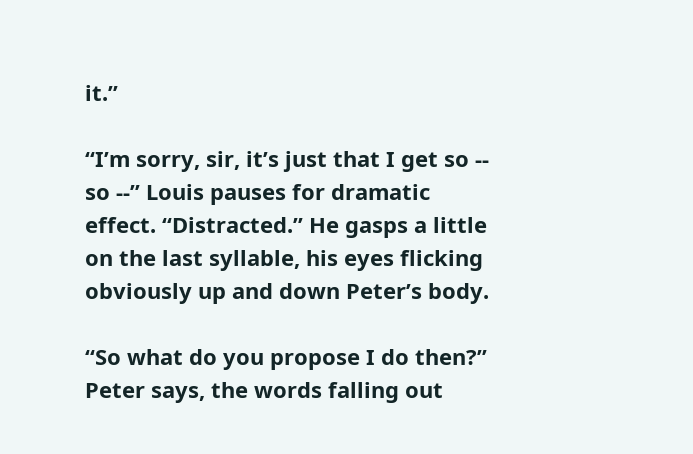it.”

“I’m sorry, sir, it’s just that I get so -- so --” Louis pauses for dramatic effect. “Distracted.” He gasps a little on the last syllable, his eyes flicking obviously up and down Peter’s body.

“So what do you propose I do then?” Peter says, the words falling out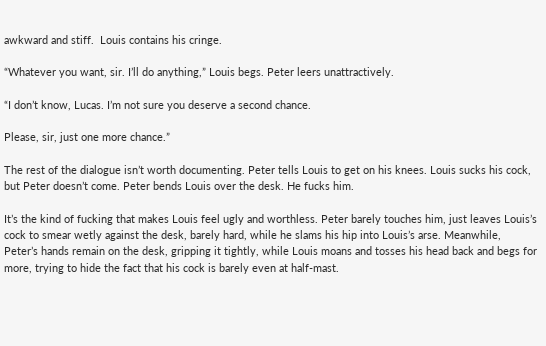awkward and stiff.  Louis contains his cringe.

“Whatever you want, sir. I’ll do anything,” Louis begs. Peter leers unattractively.

“I don’t know, Lucas. I’m not sure you deserve a second chance.

Please, sir, just one more chance.”

The rest of the dialogue isn’t worth documenting. Peter tells Louis to get on his knees. Louis sucks his cock, but Peter doesn’t come. Peter bends Louis over the desk. He fucks him.

It’s the kind of fucking that makes Louis feel ugly and worthless. Peter barely touches him, just leaves Louis’s cock to smear wetly against the desk, barely hard, while he slams his hip into Louis’s arse. Meanwhile, Peter’s hands remain on the desk, gripping it tightly, while Louis moans and tosses his head back and begs for more, trying to hide the fact that his cock is barely even at half-mast.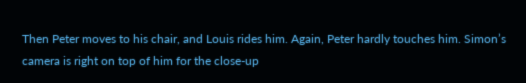Then Peter moves to his chair, and Louis rides him. Again, Peter hardly touches him. Simon’s camera is right on top of him for the close-up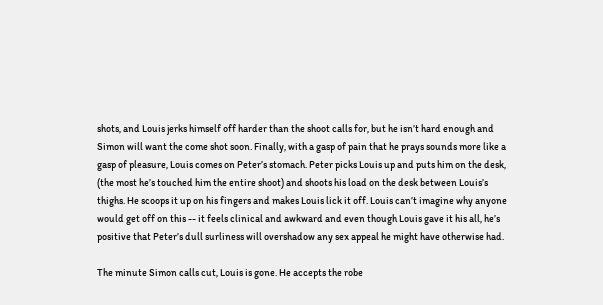shots, and Louis jerks himself off harder than the shoot calls for, but he isn’t hard enough and Simon will want the come shot soon. Finally, with a gasp of pain that he prays sounds more like a gasp of pleasure, Louis comes on Peter’s stomach. Peter picks Louis up and puts him on the desk, (the most he’s touched him the entire shoot) and shoots his load on the desk between Louis’s thighs. He scoops it up on his fingers and makes Louis lick it off. Louis can’t imagine why anyone would get off on this -- it feels clinical and awkward and even though Louis gave it his all, he’s positive that Peter’s dull surliness will overshadow any sex appeal he might have otherwise had.

The minute Simon calls cut, Louis is gone. He accepts the robe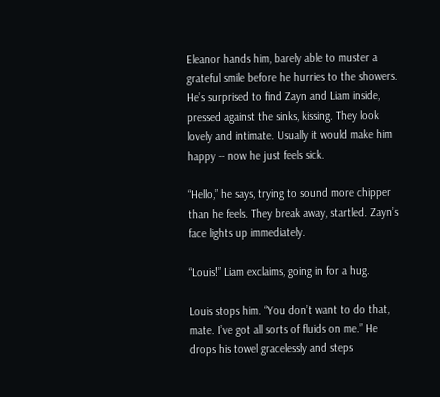Eleanor hands him, barely able to muster a grateful smile before he hurries to the showers. He’s surprised to find Zayn and Liam inside, pressed against the sinks, kissing. They look lovely and intimate. Usually it would make him happy -- now he just feels sick.

“Hello,” he says, trying to sound more chipper than he feels. They break away, startled. Zayn’s face lights up immediately.

“Louis!” Liam exclaims, going in for a hug.

Louis stops him. “You don’t want to do that, mate. I’ve got all sorts of fluids on me.” He drops his towel gracelessly and steps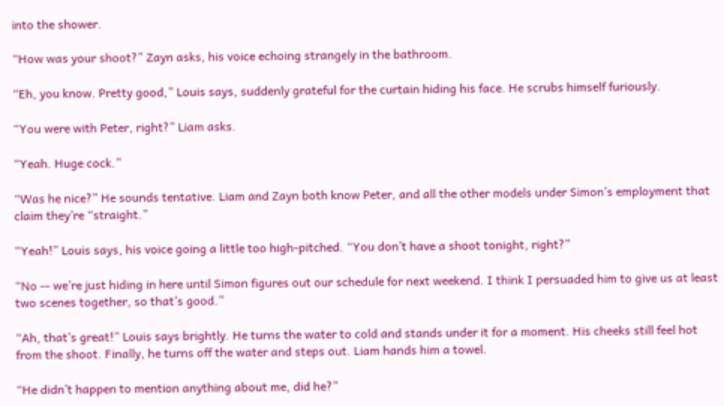into the shower.

“How was your shoot?” Zayn asks, his voice echoing strangely in the bathroom.

“Eh, you know. Pretty good,” Louis says, suddenly grateful for the curtain hiding his face. He scrubs himself furiously.

“You were with Peter, right?” Liam asks.

“Yeah. Huge cock.”

“Was he nice?” He sounds tentative. Liam and Zayn both know Peter, and all the other models under Simon’s employment that claim they’re “straight.”

“Yeah!” Louis says, his voice going a little too high-pitched. “You don’t have a shoot tonight, right?”

“No -- we’re just hiding in here until Simon figures out our schedule for next weekend. I think I persuaded him to give us at least two scenes together, so that’s good.”

“Ah, that’s great!” Louis says brightly. He turns the water to cold and stands under it for a moment. His cheeks still feel hot from the shoot. Finally, he turns off the water and steps out. Liam hands him a towel.

“He didn’t happen to mention anything about me, did he?”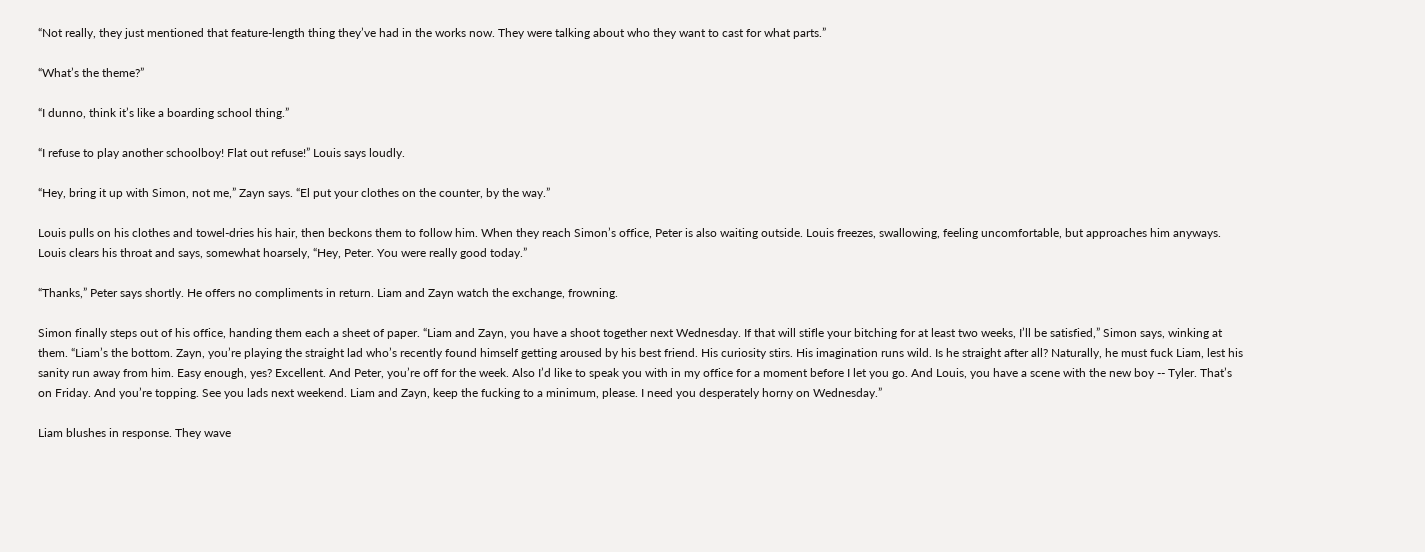“Not really, they just mentioned that feature-length thing they’ve had in the works now. They were talking about who they want to cast for what parts.”

“What’s the theme?”

“I dunno, think it’s like a boarding school thing.”

“I refuse to play another schoolboy! Flat out refuse!” Louis says loudly.

“Hey, bring it up with Simon, not me,” Zayn says. “El put your clothes on the counter, by the way.”

Louis pulls on his clothes and towel-dries his hair, then beckons them to follow him. When they reach Simon’s office, Peter is also waiting outside. Louis freezes, swallowing, feeling uncomfortable, but approaches him anyways. Louis clears his throat and says, somewhat hoarsely, “Hey, Peter. You were really good today.”

“Thanks,” Peter says shortly. He offers no compliments in return. Liam and Zayn watch the exchange, frowning.

Simon finally steps out of his office, handing them each a sheet of paper. “Liam and Zayn, you have a shoot together next Wednesday. If that will stifle your bitching for at least two weeks, I’ll be satisfied,” Simon says, winking at them. “Liam’s the bottom. Zayn, you’re playing the straight lad who’s recently found himself getting aroused by his best friend. His curiosity stirs. His imagination runs wild. Is he straight after all? Naturally, he must fuck Liam, lest his sanity run away from him. Easy enough, yes? Excellent. And Peter, you’re off for the week. Also I’d like to speak you with in my office for a moment before I let you go. And Louis, you have a scene with the new boy -- Tyler. That’s on Friday. And you’re topping. See you lads next weekend. Liam and Zayn, keep the fucking to a minimum, please. I need you desperately horny on Wednesday.”

Liam blushes in response. They wave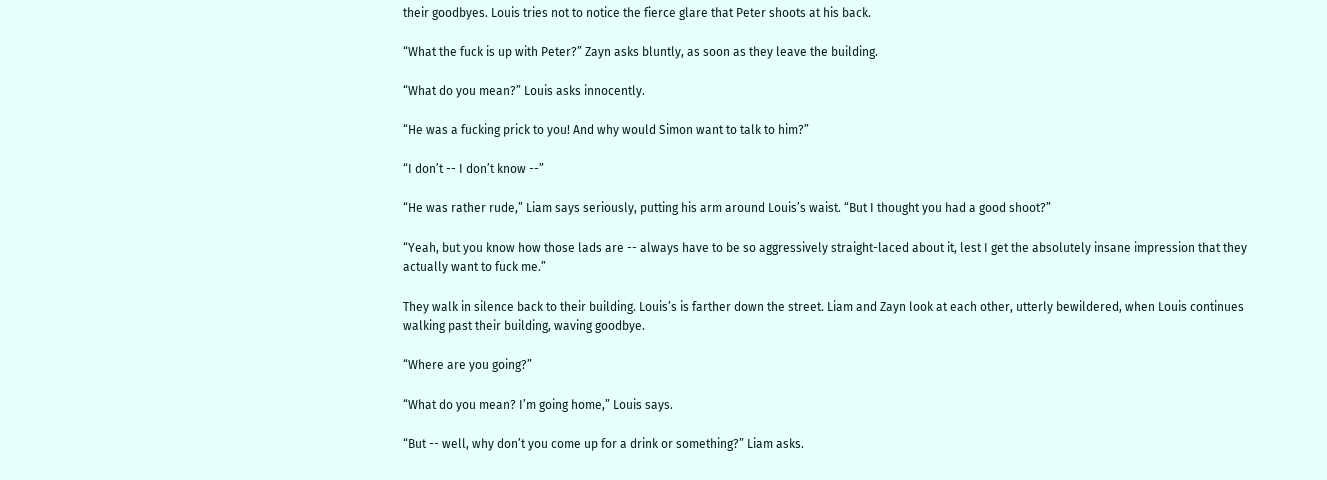their goodbyes. Louis tries not to notice the fierce glare that Peter shoots at his back.

“What the fuck is up with Peter?” Zayn asks bluntly, as soon as they leave the building.

“What do you mean?” Louis asks innocently.

“He was a fucking prick to you! And why would Simon want to talk to him?”

“I don’t -- I don’t know --”

“He was rather rude,” Liam says seriously, putting his arm around Louis’s waist. “But I thought you had a good shoot?”

“Yeah, but you know how those lads are -- always have to be so aggressively straight-laced about it, lest I get the absolutely insane impression that they actually want to fuck me.”

They walk in silence back to their building. Louis’s is farther down the street. Liam and Zayn look at each other, utterly bewildered, when Louis continues walking past their building, waving goodbye.

“Where are you going?”

“What do you mean? I’m going home,” Louis says.

“But -- well, why don’t you come up for a drink or something?” Liam asks.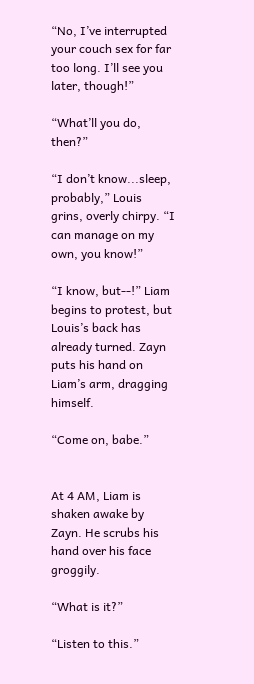“No, I’ve interrupted your couch sex for far too long. I’ll see you later, though!”

“What’ll you do, then?”

“I don’t know...sleep, probably,” Louis grins, overly chirpy. “I can manage on my own, you know!”

“I know, but--!” Liam begins to protest, but Louis’s back has already turned. Zayn puts his hand on Liam’s arm, dragging himself.

“Come on, babe.”


At 4 AM, Liam is shaken awake by Zayn. He scrubs his hand over his face groggily.

“What is it?”

“Listen to this.”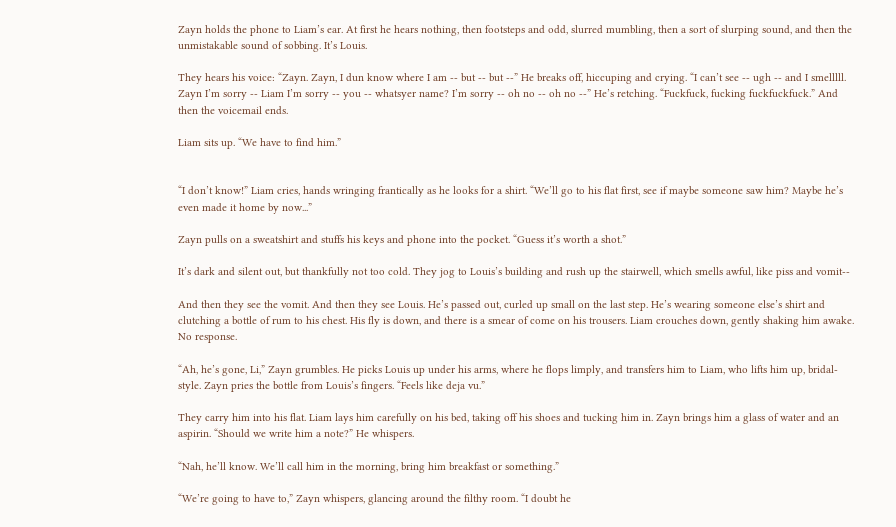Zayn holds the phone to Liam’s ear. At first he hears nothing, then footsteps and odd, slurred mumbling, then a sort of slurping sound, and then the unmistakable sound of sobbing. It’s Louis.

They hears his voice: “Zayn. Zayn, I dun know where I am -- but -- but --” He breaks off, hiccuping and crying. “I can’t see -- ugh -- and I smelllll. Zayn I’m sorry -- Liam I’m sorry -- you -- whatsyer name? I’m sorry -- oh no -- oh no --” He’s retching. “Fuckfuck, fucking fuckfuckfuck.” And then the voicemail ends.

Liam sits up. “We have to find him.”


“I don’t know!” Liam cries, hands wringing frantically as he looks for a shirt. “We’ll go to his flat first, see if maybe someone saw him? Maybe he’s even made it home by now...”

Zayn pulls on a sweatshirt and stuffs his keys and phone into the pocket. “Guess it’s worth a shot.”

It’s dark and silent out, but thankfully not too cold. They jog to Louis’s building and rush up the stairwell, which smells awful, like piss and vomit--

And then they see the vomit. And then they see Louis. He’s passed out, curled up small on the last step. He’s wearing someone else’s shirt and clutching a bottle of rum to his chest. His fly is down, and there is a smear of come on his trousers. Liam crouches down, gently shaking him awake. No response.

“Ah, he’s gone, Li,” Zayn grumbles. He picks Louis up under his arms, where he flops limply, and transfers him to Liam, who lifts him up, bridal-style. Zayn pries the bottle from Louis’s fingers. “Feels like deja vu.”

They carry him into his flat. Liam lays him carefully on his bed, taking off his shoes and tucking him in. Zayn brings him a glass of water and an aspirin. “Should we write him a note?” He whispers.

“Nah, he’ll know. We’ll call him in the morning, bring him breakfast or something.”

“We’re going to have to,” Zayn whispers, glancing around the filthy room. “I doubt he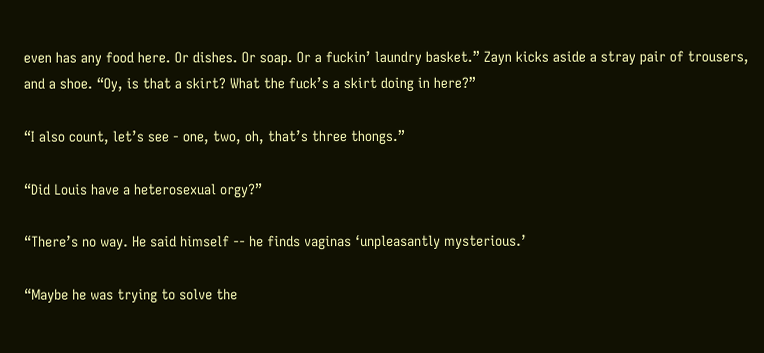even has any food here. Or dishes. Or soap. Or a fuckin’ laundry basket.” Zayn kicks aside a stray pair of trousers, and a shoe. “Oy, is that a skirt? What the fuck’s a skirt doing in here?”

“I also count, let’s see - one, two, oh, that’s three thongs.”

“Did Louis have a heterosexual orgy?”

“There’s no way. He said himself -- he finds vaginas ‘unpleasantly mysterious.’

“Maybe he was trying to solve the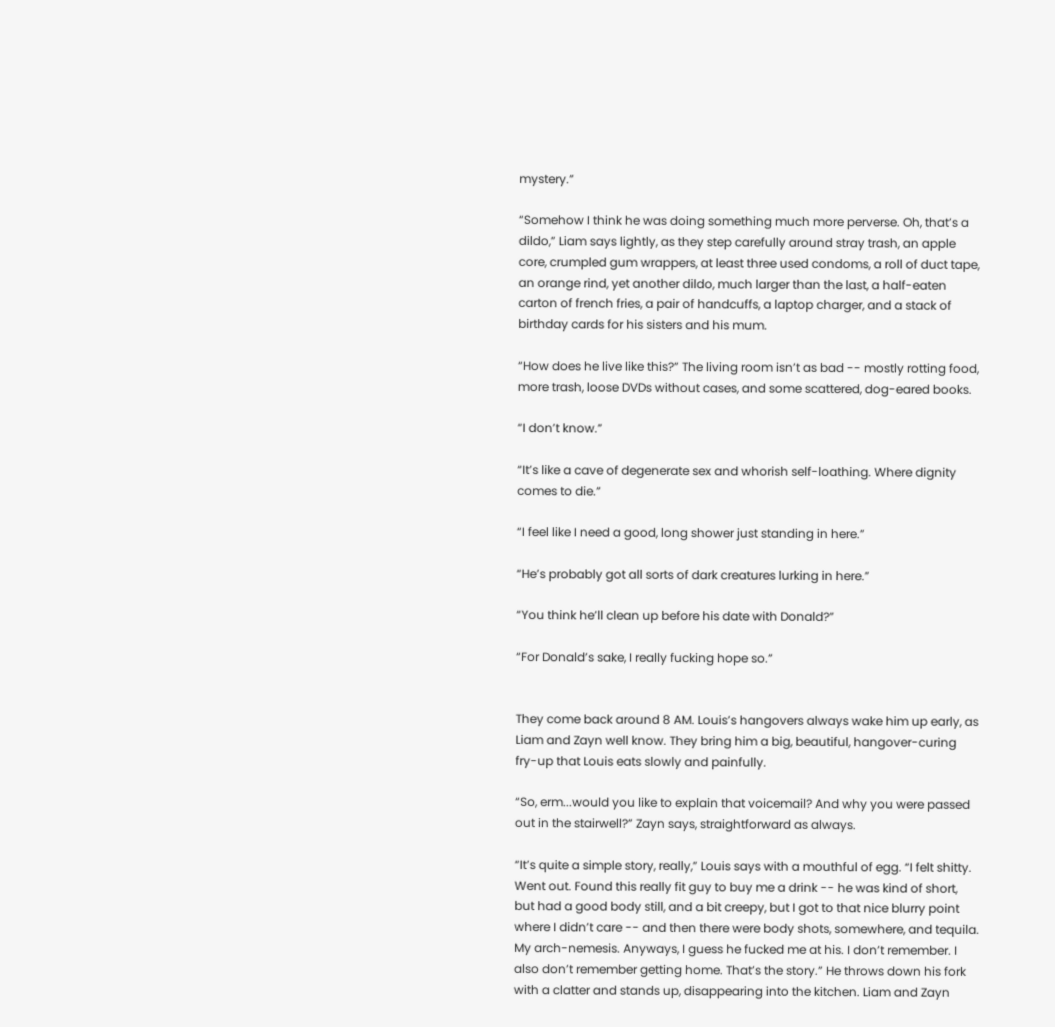mystery.”

“Somehow I think he was doing something much more perverse. Oh, that’s a dildo,” Liam says lightly, as they step carefully around stray trash, an apple core, crumpled gum wrappers, at least three used condoms, a roll of duct tape, an orange rind, yet another dildo, much larger than the last, a half-eaten carton of french fries, a pair of handcuffs, a laptop charger, and a stack of birthday cards for his sisters and his mum.

“How does he live like this?” The living room isn’t as bad -- mostly rotting food, more trash, loose DVDs without cases, and some scattered, dog-eared books.

“I don’t know.”

“It’s like a cave of degenerate sex and whorish self-loathing. Where dignity comes to die.”

“I feel like I need a good, long shower just standing in here.”

“He’s probably got all sorts of dark creatures lurking in here.”

“You think he’ll clean up before his date with Donald?”

“For Donald’s sake, I really fucking hope so.”


They come back around 8 AM. Louis’s hangovers always wake him up early, as Liam and Zayn well know. They bring him a big, beautiful, hangover-curing fry-up that Louis eats slowly and painfully.

“So, erm...would you like to explain that voicemail? And why you were passed out in the stairwell?” Zayn says, straightforward as always.

“It’s quite a simple story, really,” Louis says with a mouthful of egg. “I felt shitty. Went out. Found this really fit guy to buy me a drink -- he was kind of short, but had a good body still, and a bit creepy, but I got to that nice blurry point where I didn’t care -- and then there were body shots, somewhere, and tequila. My arch-nemesis. Anyways, I guess he fucked me at his. I don’t remember. I also don’t remember getting home. That’s the story.” He throws down his fork with a clatter and stands up, disappearing into the kitchen. Liam and Zayn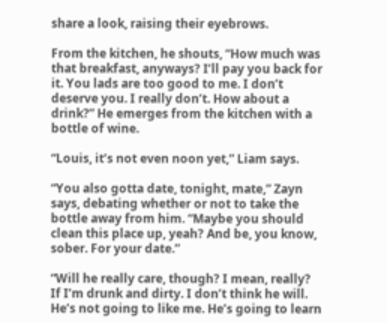share a look, raising their eyebrows.

From the kitchen, he shouts, “How much was that breakfast, anyways? I’ll pay you back for it. You lads are too good to me. I don’t deserve you. I really don’t. How about a drink?” He emerges from the kitchen with a bottle of wine.

“Louis, it’s not even noon yet,” Liam says.

“You also gotta date, tonight, mate,” Zayn says, debating whether or not to take the bottle away from him. “Maybe you should clean this place up, yeah? And be, you know, sober. For your date.”

“Will he really care, though? I mean, really? If I’m drunk and dirty. I don’t think he will. He’s not going to like me. He’s going to learn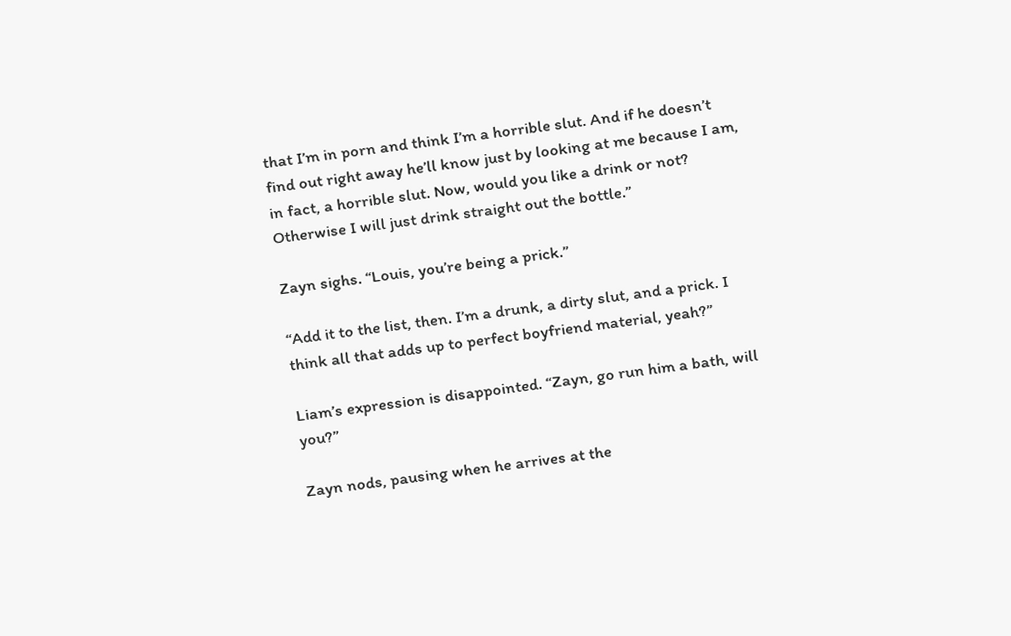that I’m in porn and think I’m a horrible slut. And if he doesn’t find out right away he’ll know just by looking at me because I am, in fact, a horrible slut. Now, would you like a drink or not? Otherwise I will just drink straight out the bottle.”

Zayn sighs. “Louis, you’re being a prick.”

“Add it to the list, then. I’m a drunk, a dirty slut, and a prick. I think all that adds up to perfect boyfriend material, yeah?”

Liam’s expression is disappointed. “Zayn, go run him a bath, will you?”

Zayn nods, pausing when he arrives at the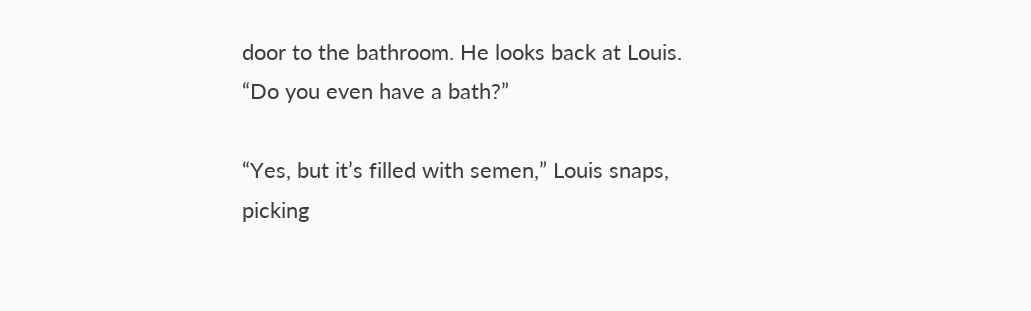door to the bathroom. He looks back at Louis. “Do you even have a bath?”

“Yes, but it’s filled with semen,” Louis snaps, picking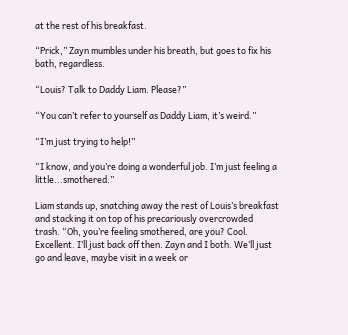at the rest of his breakfast.

“Prick,” Zayn mumbles under his breath, but goes to fix his bath, regardless.

“Louis? Talk to Daddy Liam. Please?”

“You can’t refer to yourself as Daddy Liam, it’s weird.”

“I’m just trying to help!”

“I know, and you’re doing a wonderful job. I’m just feeling a little...smothered.”

Liam stands up, snatching away the rest of Louis’s breakfast and stacking it on top of his precariously overcrowded trash. “Oh, you’re feeling smothered, are you? Cool. Excellent. I’ll just back off then. Zayn and I both. We’ll just go and leave, maybe visit in a week or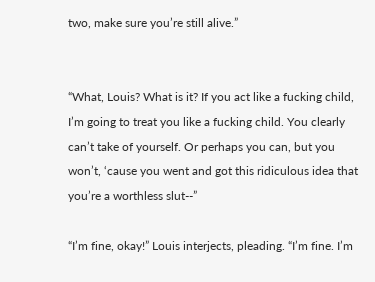two, make sure you’re still alive.”


“What, Louis? What is it? If you act like a fucking child, I’m going to treat you like a fucking child. You clearly can’t take of yourself. Or perhaps you can, but you won’t, ‘cause you went and got this ridiculous idea that you’re a worthless slut--”

“I’m fine, okay!” Louis interjects, pleading. “I’m fine. I’m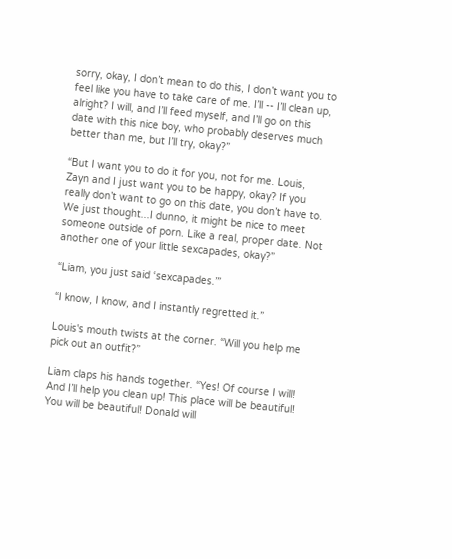sorry, okay, I don’t mean to do this, I don’t want you to feel like you have to take care of me. I’ll -- I’ll clean up, alright? I will, and I’ll feed myself, and I’ll go on this date with this nice boy, who probably deserves much better than me, but I’ll try, okay?”

“But I want you to do it for you, not for me. Louis, Zayn and I just want you to be happy, okay? If you really don’t want to go on this date, you don’t have to. We just thought...I dunno, it might be nice to meet someone outside of porn. Like a real, proper date. Not another one of your little sexcapades, okay?”

“Liam, you just said ‘sexcapades.’”

“I know, I know, and I instantly regretted it.”

Louis's mouth twists at the corner. “Will you help me pick out an outfit?”

Liam claps his hands together. “Yes! Of course I will! And I’ll help you clean up! This place will be beautiful! You will be beautiful! Donald will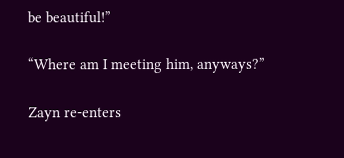be beautiful!”

“Where am I meeting him, anyways?”

Zayn re-enters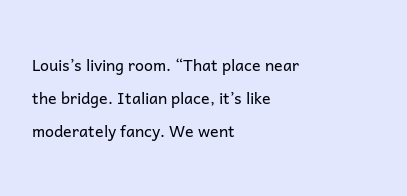Louis’s living room. “That place near the bridge. Italian place, it’s like moderately fancy. We went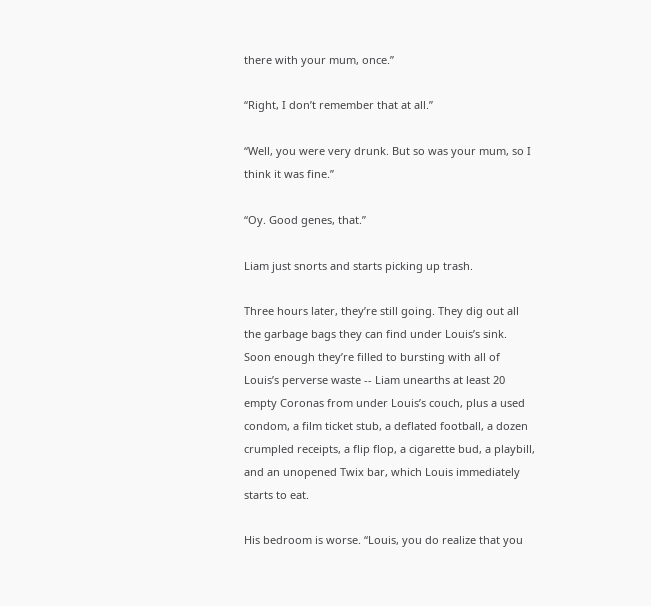there with your mum, once.”

“Right, I don’t remember that at all.”

“Well, you were very drunk. But so was your mum, so I think it was fine.”

“Oy. Good genes, that.”

Liam just snorts and starts picking up trash.

Three hours later, they’re still going. They dig out all the garbage bags they can find under Louis’s sink. Soon enough they’re filled to bursting with all of Louis’s perverse waste -- Liam unearths at least 20 empty Coronas from under Louis’s couch, plus a used condom, a film ticket stub, a deflated football, a dozen crumpled receipts, a flip flop, a cigarette bud, a playbill, and an unopened Twix bar, which Louis immediately starts to eat.

His bedroom is worse. “Louis, you do realize that you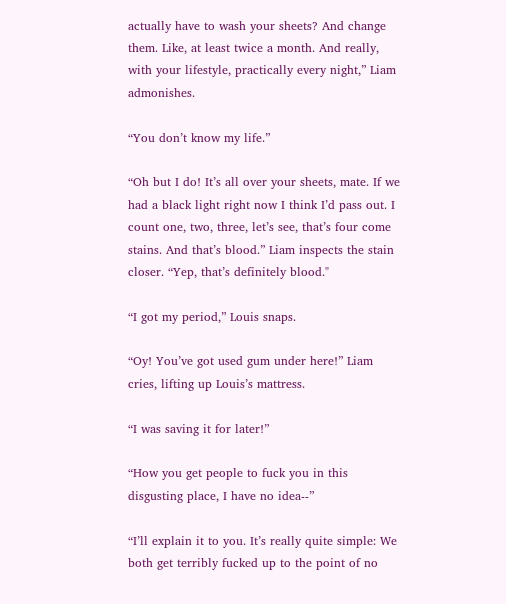actually have to wash your sheets? And change them. Like, at least twice a month. And really, with your lifestyle, practically every night,” Liam admonishes.

“You don’t know my life.”

“Oh but I do! It’s all over your sheets, mate. If we had a black light right now I think I’d pass out. I count one, two, three, let’s see, that’s four come stains. And that’s blood.” Liam inspects the stain closer. “Yep, that’s definitely blood."

“I got my period,” Louis snaps.

“Oy! You’ve got used gum under here!” Liam cries, lifting up Louis’s mattress.

“I was saving it for later!”

“How you get people to fuck you in this disgusting place, I have no idea--”

“I’ll explain it to you. It’s really quite simple: We both get terribly fucked up to the point of no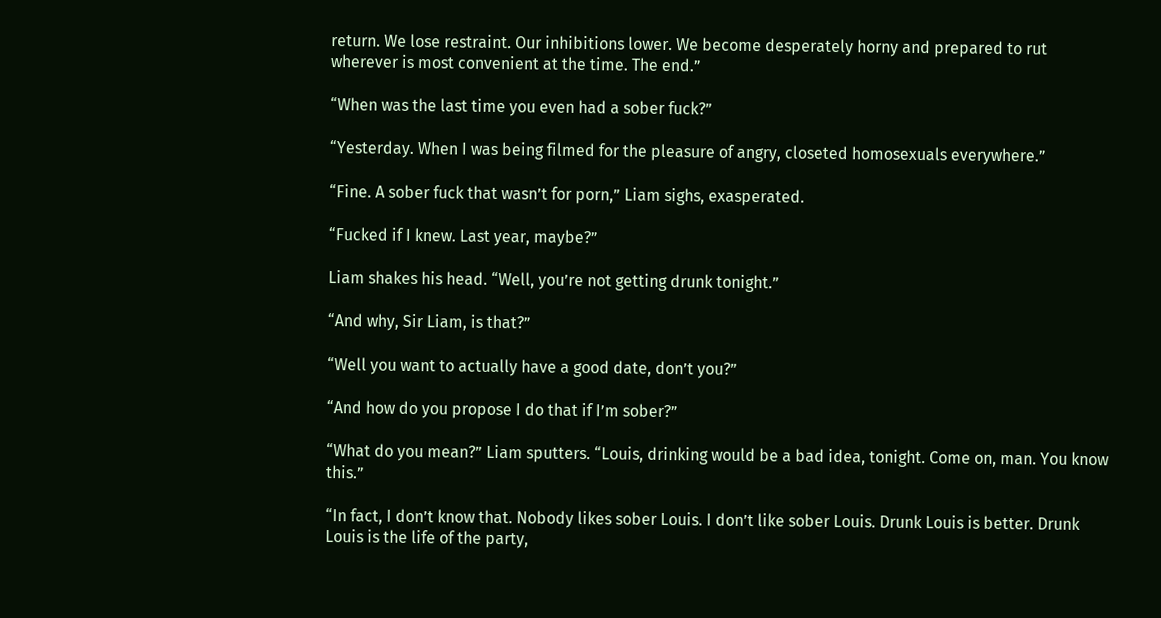return. We lose restraint. Our inhibitions lower. We become desperately horny and prepared to rut wherever is most convenient at the time. The end.”

“When was the last time you even had a sober fuck?”

“Yesterday. When I was being filmed for the pleasure of angry, closeted homosexuals everywhere.”

“Fine. A sober fuck that wasn’t for porn,” Liam sighs, exasperated.

“Fucked if I knew. Last year, maybe?”

Liam shakes his head. “Well, you’re not getting drunk tonight.”

“And why, Sir Liam, is that?”

“Well you want to actually have a good date, don’t you?”

“And how do you propose I do that if I’m sober?”

“What do you mean?” Liam sputters. “Louis, drinking would be a bad idea, tonight. Come on, man. You know this.”

“In fact, I don’t know that. Nobody likes sober Louis. I don’t like sober Louis. Drunk Louis is better. Drunk Louis is the life of the party,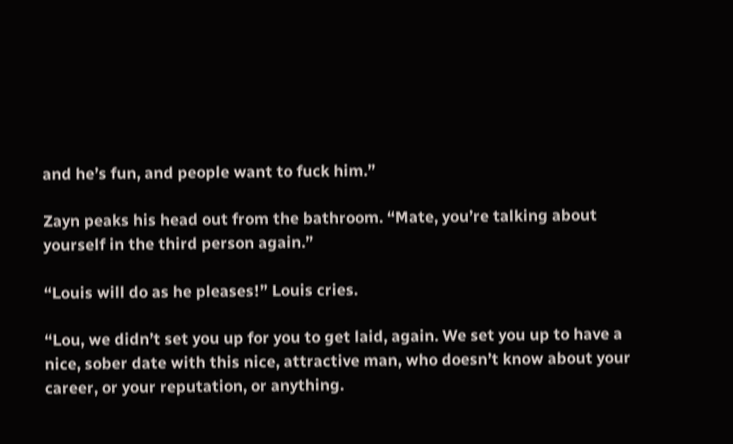and he’s fun, and people want to fuck him.”

Zayn peaks his head out from the bathroom. “Mate, you’re talking about yourself in the third person again.”

“Louis will do as he pleases!” Louis cries.

“Lou, we didn’t set you up for you to get laid, again. We set you up to have a nice, sober date with this nice, attractive man, who doesn’t know about your career, or your reputation, or anything.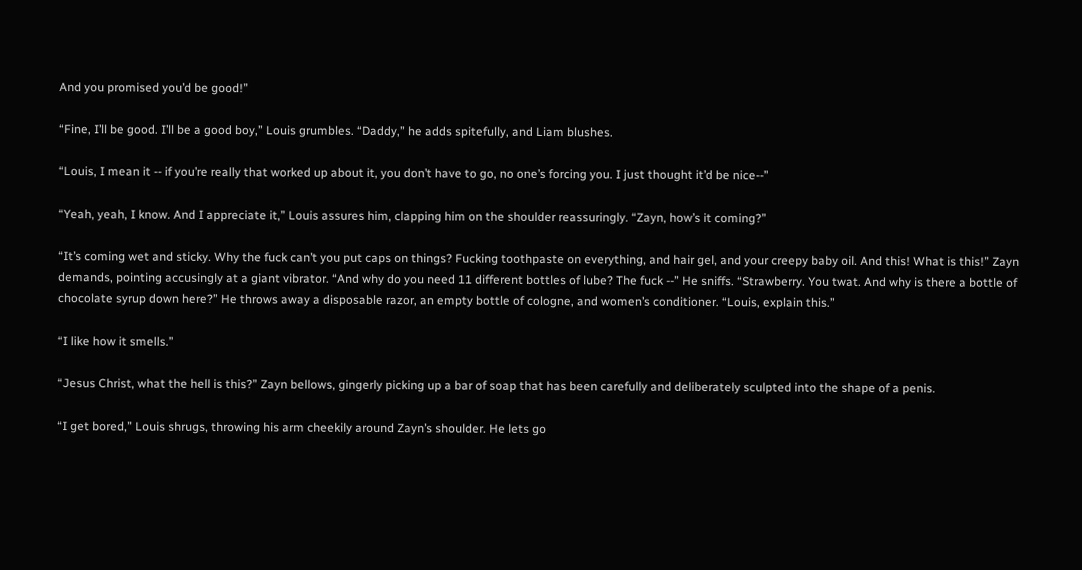And you promised you’d be good!”

“Fine, I’ll be good. I’ll be a good boy,” Louis grumbles. “Daddy,” he adds spitefully, and Liam blushes.

“Louis, I mean it -- if you’re really that worked up about it, you don’t have to go, no one’s forcing you. I just thought it’d be nice--”

“Yeah, yeah, I know. And I appreciate it,” Louis assures him, clapping him on the shoulder reassuringly. “Zayn, how’s it coming?”

“It’s coming wet and sticky. Why the fuck can’t you put caps on things? Fucking toothpaste on everything, and hair gel, and your creepy baby oil. And this! What is this!” Zayn demands, pointing accusingly at a giant vibrator. “And why do you need 11 different bottles of lube? The fuck --” He sniffs. “Strawberry. You twat. And why is there a bottle of chocolate syrup down here?” He throws away a disposable razor, an empty bottle of cologne, and women’s conditioner. “Louis, explain this.”

“I like how it smells.”

“Jesus Christ, what the hell is this?” Zayn bellows, gingerly picking up a bar of soap that has been carefully and deliberately sculpted into the shape of a penis.

“I get bored,” Louis shrugs, throwing his arm cheekily around Zayn’s shoulder. He lets go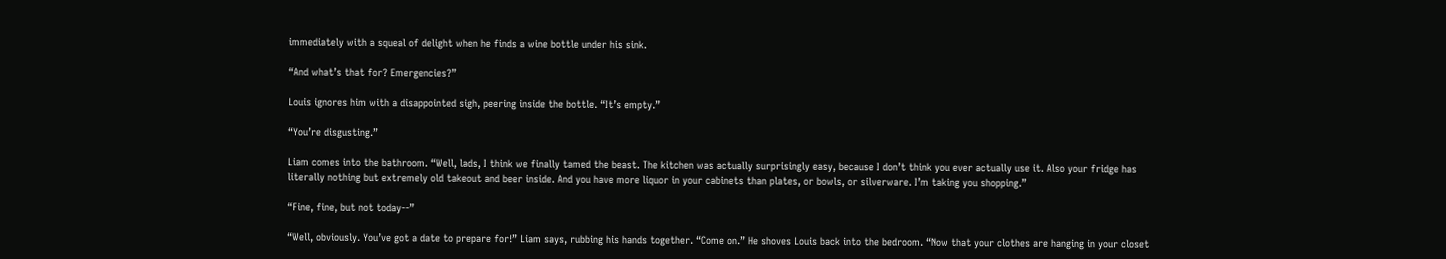immediately with a squeal of delight when he finds a wine bottle under his sink.

“And what’s that for? Emergencies?”

Louis ignores him with a disappointed sigh, peering inside the bottle. “It’s empty.”

“You’re disgusting.”

Liam comes into the bathroom. “Well, lads, I think we finally tamed the beast. The kitchen was actually surprisingly easy, because I don’t think you ever actually use it. Also your fridge has literally nothing but extremely old takeout and beer inside. And you have more liquor in your cabinets than plates, or bowls, or silverware. I’m taking you shopping.”

“Fine, fine, but not today--”

“Well, obviously. You’ve got a date to prepare for!” Liam says, rubbing his hands together. “Come on.” He shoves Louis back into the bedroom. “Now that your clothes are hanging in your closet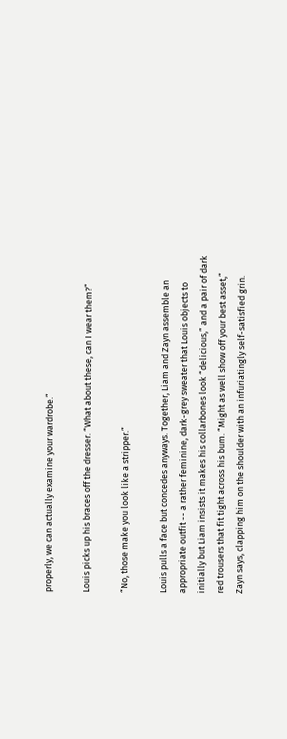properly, we can actually examine your wardrobe.”

Louis picks up his braces off the dresser. “What about these, can I wear them?”

“No, those make you look like a stripper.”

Louis pulls a face but concedes anyways. Together, Liam and Zayn assemble an appropriate outfit -- a rather feminine, dark-grey sweater that Louis objects to initially but Liam insists it makes his collarbones look “delicious,” and a pair of dark red trousers that fit tight across his bum. “Might as well show off your best asset,” Zayn says, clapping him on the shoulder with an infuriatingly self-satisfied grin.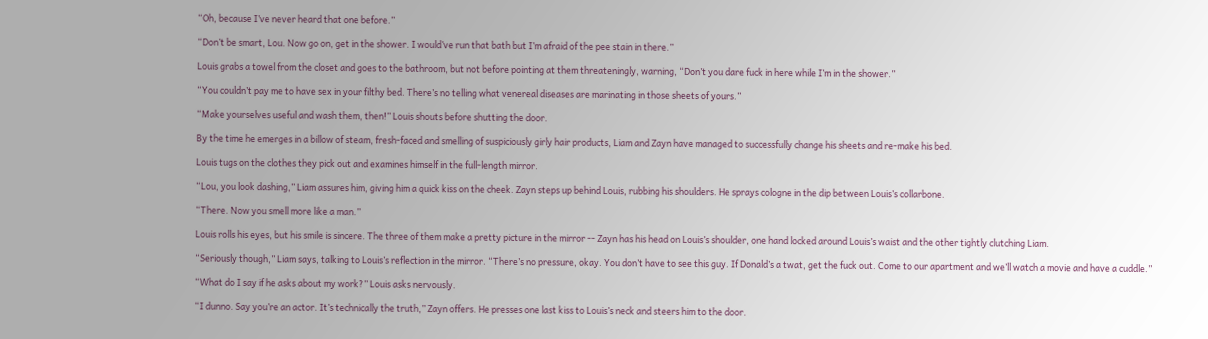“Oh, because I’ve never heard that one before.”

“Don’t be smart, Lou. Now go on, get in the shower. I would’ve run that bath but I’m afraid of the pee stain in there.”

Louis grabs a towel from the closet and goes to the bathroom, but not before pointing at them threateningly, warning, “Don’t you dare fuck in here while I’m in the shower.”

“You couldn’t pay me to have sex in your filthy bed. There’s no telling what venereal diseases are marinating in those sheets of yours.”

“Make yourselves useful and wash them, then!” Louis shouts before shutting the door.

By the time he emerges in a billow of steam, fresh-faced and smelling of suspiciously girly hair products, Liam and Zayn have managed to successfully change his sheets and re-make his bed.

Louis tugs on the clothes they pick out and examines himself in the full-length mirror.

“Lou, you look dashing,” Liam assures him, giving him a quick kiss on the cheek. Zayn steps up behind Louis, rubbing his shoulders. He sprays cologne in the dip between Louis’s collarbone.

“There. Now you smell more like a man.”

Louis rolls his eyes, but his smile is sincere. The three of them make a pretty picture in the mirror -- Zayn has his head on Louis’s shoulder, one hand locked around Louis’s waist and the other tightly clutching Liam.

“Seriously though,” Liam says, talking to Louis’s reflection in the mirror. “There’s no pressure, okay. You don’t have to see this guy. If Donald’s a twat, get the fuck out. Come to our apartment and we’ll watch a movie and have a cuddle.”

“What do I say if he asks about my work?” Louis asks nervously.

“I dunno. Say you’re an actor. It’s technically the truth,” Zayn offers. He presses one last kiss to Louis’s neck and steers him to the door.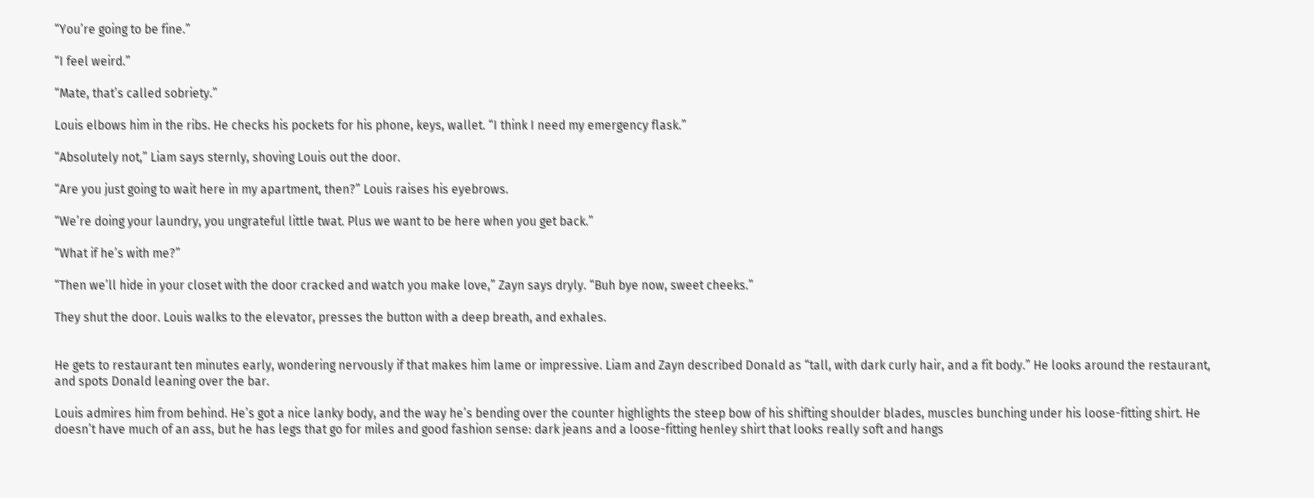“You’re going to be fine.”

“I feel weird.”

“Mate, that’s called sobriety.”

Louis elbows him in the ribs. He checks his pockets for his phone, keys, wallet. “I think I need my emergency flask.”

“Absolutely not,” Liam says sternly, shoving Louis out the door.

“Are you just going to wait here in my apartment, then?” Louis raises his eyebrows.

“We’re doing your laundry, you ungrateful little twat. Plus we want to be here when you get back.”

“What if he’s with me?”

“Then we’ll hide in your closet with the door cracked and watch you make love,” Zayn says dryly. “Buh bye now, sweet cheeks.”

They shut the door. Louis walks to the elevator, presses the button with a deep breath, and exhales.


He gets to restaurant ten minutes early, wondering nervously if that makes him lame or impressive. Liam and Zayn described Donald as “tall, with dark curly hair, and a fit body.” He looks around the restaurant, and spots Donald leaning over the bar.

Louis admires him from behind. He’s got a nice lanky body, and the way he’s bending over the counter highlights the steep bow of his shifting shoulder blades, muscles bunching under his loose-fitting shirt. He doesn’t have much of an ass, but he has legs that go for miles and good fashion sense: dark jeans and a loose-fitting henley shirt that looks really soft and hangs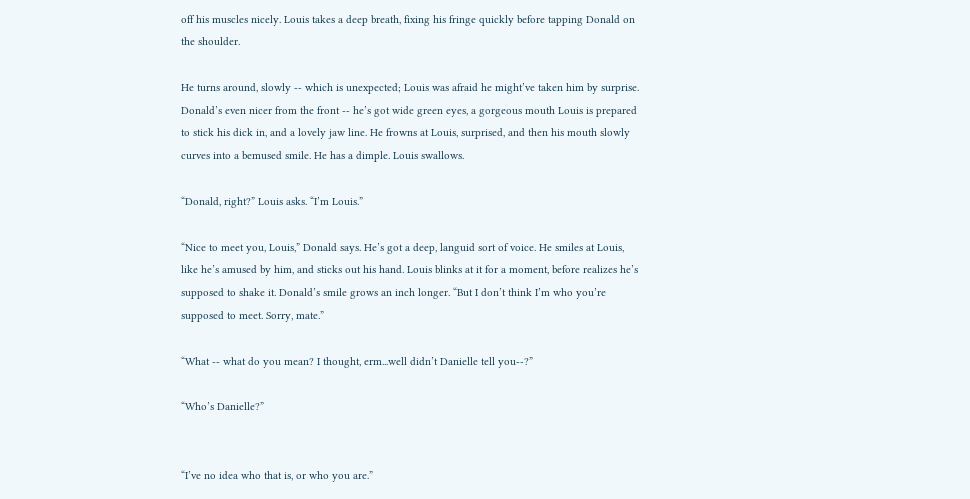off his muscles nicely. Louis takes a deep breath, fixing his fringe quickly before tapping Donald on the shoulder.

He turns around, slowly -- which is unexpected; Louis was afraid he might’ve taken him by surprise. Donald’s even nicer from the front -- he’s got wide green eyes, a gorgeous mouth Louis is prepared to stick his dick in, and a lovely jaw line. He frowns at Louis, surprised, and then his mouth slowly curves into a bemused smile. He has a dimple. Louis swallows.

“Donald, right?” Louis asks. “I’m Louis.”

“Nice to meet you, Louis,” Donald says. He’s got a deep, languid sort of voice. He smiles at Louis, like he’s amused by him, and sticks out his hand. Louis blinks at it for a moment, before realizes he’s supposed to shake it. Donald’s smile grows an inch longer. “But I don’t think I’m who you’re supposed to meet. Sorry, mate.”

“What -- what do you mean? I thought, erm...well didn’t Danielle tell you--?”

“Who’s Danielle?”


“I’ve no idea who that is, or who you are.”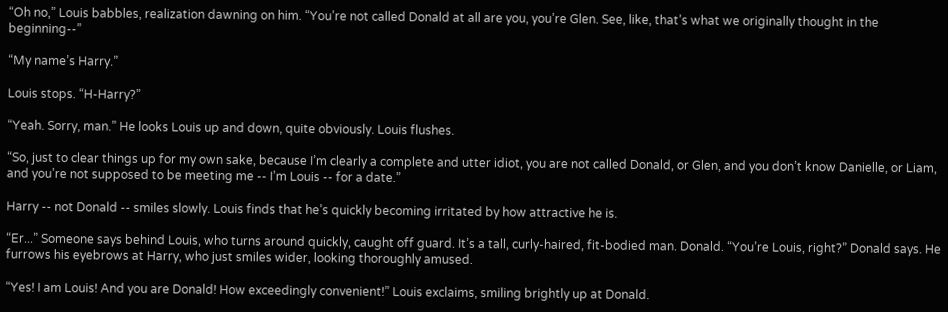“Oh no,” Louis babbles, realization dawning on him. “You’re not called Donald at all are you, you’re Glen. See, like, that’s what we originally thought in the beginning--”

“My name’s Harry.”

Louis stops. “H-Harry?”

“Yeah. Sorry, man.” He looks Louis up and down, quite obviously. Louis flushes.

“So, just to clear things up for my own sake, because I’m clearly a complete and utter idiot, you are not called Donald, or Glen, and you don’t know Danielle, or Liam, and you’re not supposed to be meeting me -- I’m Louis -- for a date.”

Harry -- not Donald -- smiles slowly. Louis finds that he’s quickly becoming irritated by how attractive he is.

“Er...” Someone says behind Louis, who turns around quickly, caught off guard. It’s a tall, curly-haired, fit-bodied man. Donald. “You’re Louis, right?” Donald says. He furrows his eyebrows at Harry, who just smiles wider, looking thoroughly amused.

“Yes! I am Louis! And you are Donald! How exceedingly convenient!” Louis exclaims, smiling brightly up at Donald.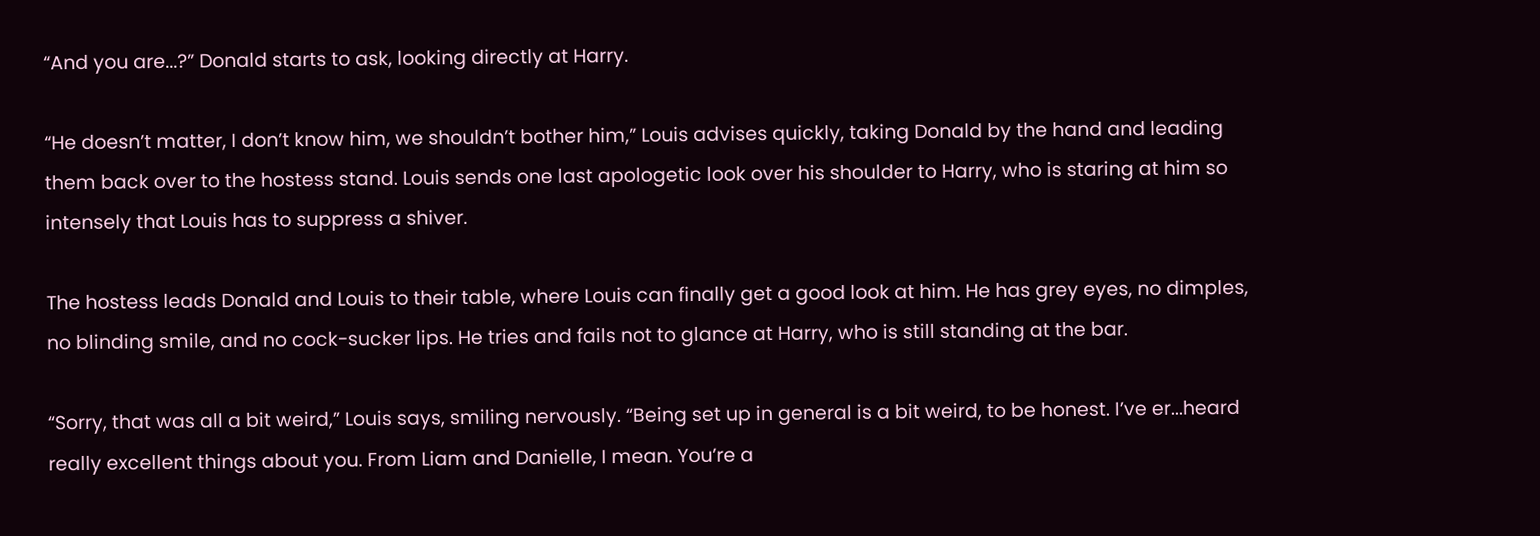“And you are...?” Donald starts to ask, looking directly at Harry.

“He doesn’t matter, I don’t know him, we shouldn’t bother him,” Louis advises quickly, taking Donald by the hand and leading them back over to the hostess stand. Louis sends one last apologetic look over his shoulder to Harry, who is staring at him so intensely that Louis has to suppress a shiver.

The hostess leads Donald and Louis to their table, where Louis can finally get a good look at him. He has grey eyes, no dimples, no blinding smile, and no cock-sucker lips. He tries and fails not to glance at Harry, who is still standing at the bar.

“Sorry, that was all a bit weird,” Louis says, smiling nervously. “Being set up in general is a bit weird, to be honest. I’ve er...heard really excellent things about you. From Liam and Danielle, I mean. You’re a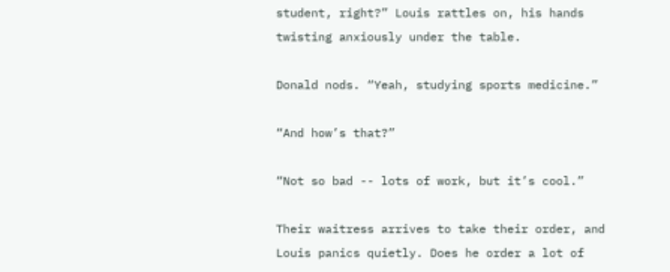student, right?” Louis rattles on, his hands twisting anxiously under the table.

Donald nods. “Yeah, studying sports medicine.”

“And how’s that?”

“Not so bad -- lots of work, but it’s cool.”

Their waitress arrives to take their order, and Louis panics quietly. Does he order a lot of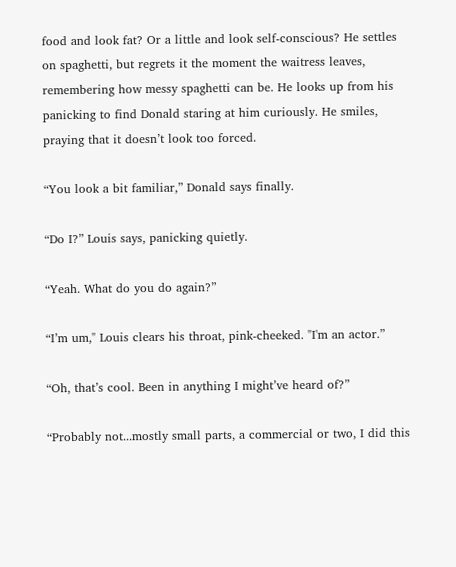food and look fat? Or a little and look self-conscious? He settles on spaghetti, but regrets it the moment the waitress leaves, remembering how messy spaghetti can be. He looks up from his panicking to find Donald staring at him curiously. He smiles, praying that it doesn’t look too forced.

“You look a bit familiar,” Donald says finally.

“Do I?” Louis says, panicking quietly.

“Yeah. What do you do again?”

“I’m um," Louis clears his throat, pink-cheeked. "I'm an actor.”

“Oh, that’s cool. Been in anything I might’ve heard of?”

“Probably not...mostly small parts, a commercial or two, I did this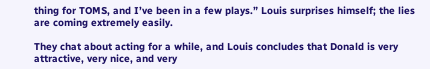thing for TOMS, and I’ve been in a few plays.” Louis surprises himself; the lies are coming extremely easily.

They chat about acting for a while, and Louis concludes that Donald is very attractive, very nice, and very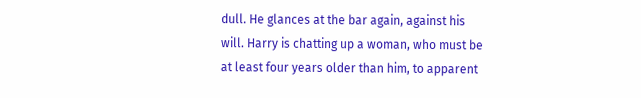dull. He glances at the bar again, against his will. Harry is chatting up a woman, who must be at least four years older than him, to apparent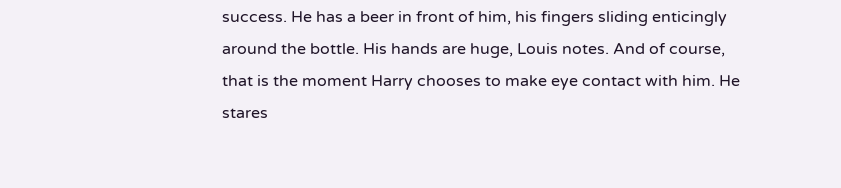success. He has a beer in front of him, his fingers sliding enticingly around the bottle. His hands are huge, Louis notes. And of course, that is the moment Harry chooses to make eye contact with him. He stares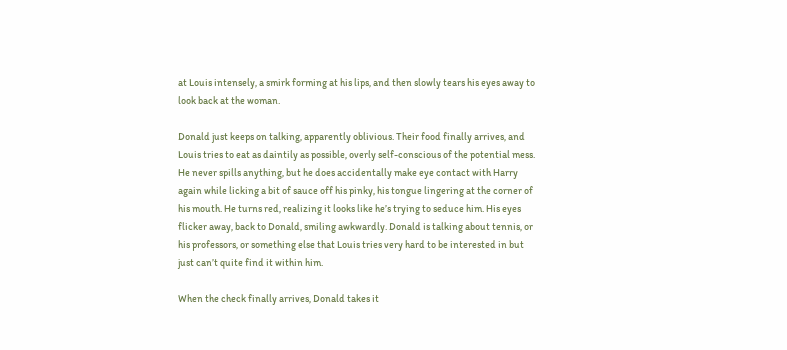at Louis intensely, a smirk forming at his lips, and then slowly tears his eyes away to look back at the woman.

Donald just keeps on talking, apparently oblivious. Their food finally arrives, and Louis tries to eat as daintily as possible, overly self-conscious of the potential mess. He never spills anything, but he does accidentally make eye contact with Harry again while licking a bit of sauce off his pinky, his tongue lingering at the corner of his mouth. He turns red, realizing it looks like he’s trying to seduce him. His eyes flicker away, back to Donald, smiling awkwardly. Donald is talking about tennis, or his professors, or something else that Louis tries very hard to be interested in but just can’t quite find it within him.

When the check finally arrives, Donald takes it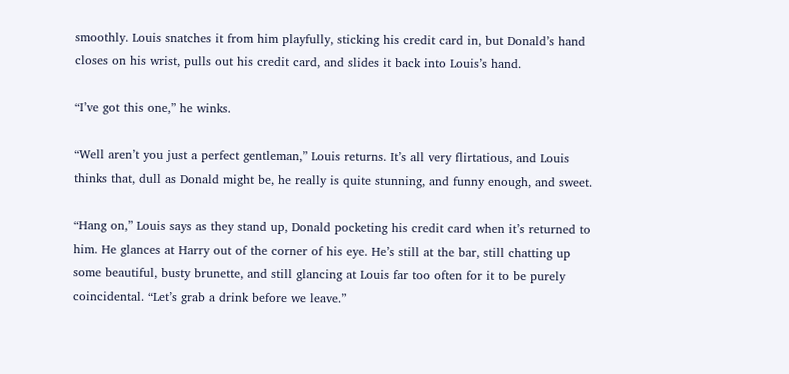smoothly. Louis snatches it from him playfully, sticking his credit card in, but Donald’s hand closes on his wrist, pulls out his credit card, and slides it back into Louis’s hand.

“I’ve got this one,” he winks.

“Well aren’t you just a perfect gentleman,” Louis returns. It’s all very flirtatious, and Louis thinks that, dull as Donald might be, he really is quite stunning, and funny enough, and sweet.

“Hang on,” Louis says as they stand up, Donald pocketing his credit card when it’s returned to him. He glances at Harry out of the corner of his eye. He’s still at the bar, still chatting up some beautiful, busty brunette, and still glancing at Louis far too often for it to be purely coincidental. “Let’s grab a drink before we leave.”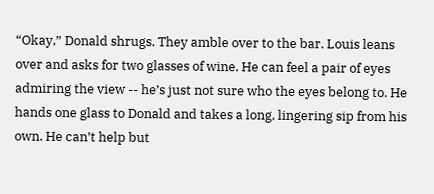“Okay,” Donald shrugs. They amble over to the bar. Louis leans over and asks for two glasses of wine. He can feel a pair of eyes admiring the view -- he’s just not sure who the eyes belong to. He hands one glass to Donald and takes a long, lingering sip from his own. He can’t help but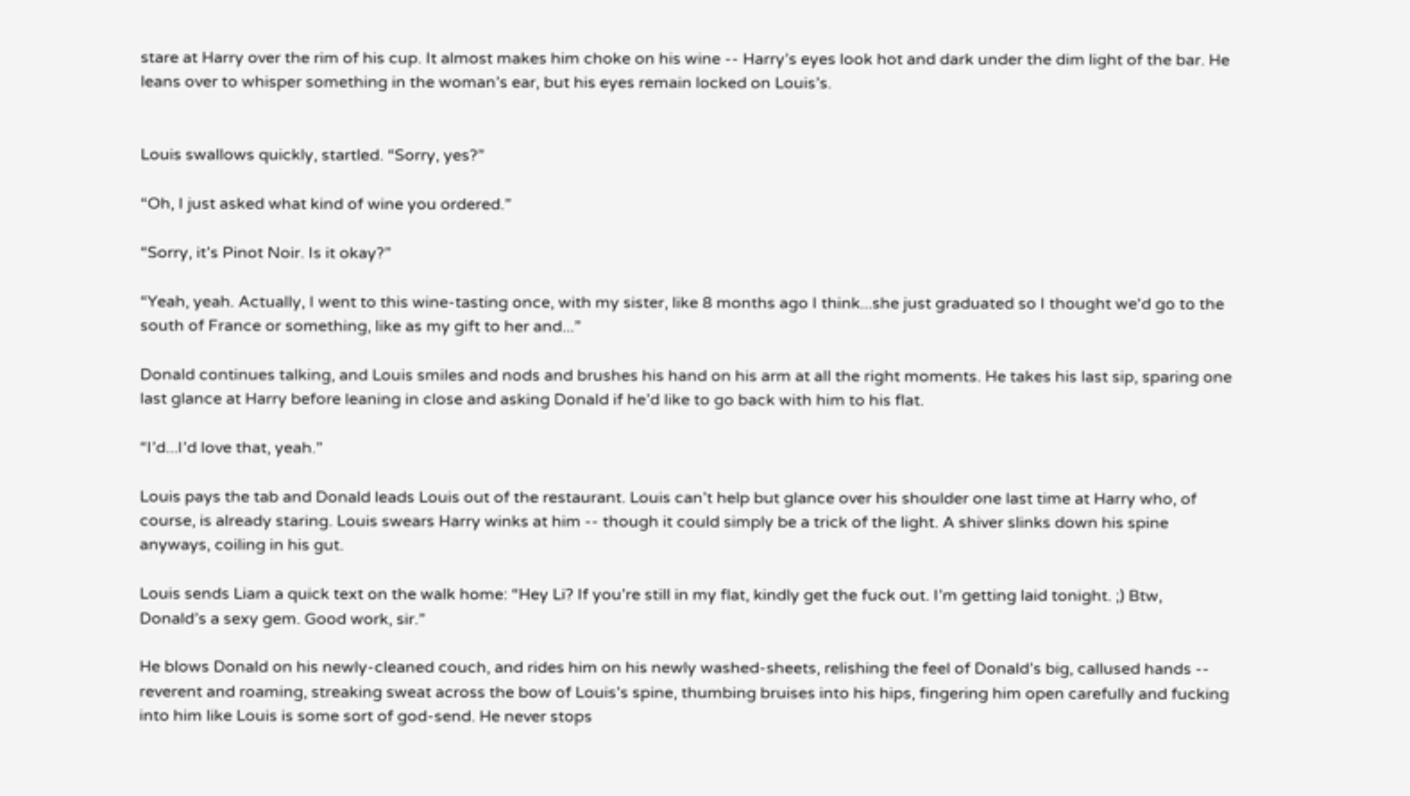stare at Harry over the rim of his cup. It almost makes him choke on his wine -- Harry’s eyes look hot and dark under the dim light of the bar. He leans over to whisper something in the woman’s ear, but his eyes remain locked on Louis’s.


Louis swallows quickly, startled. “Sorry, yes?”

“Oh, I just asked what kind of wine you ordered.”

“Sorry, it’s Pinot Noir. Is it okay?”

“Yeah, yeah. Actually, I went to this wine-tasting once, with my sister, like 8 months ago I think...she just graduated so I thought we'd go to the south of France or something, like as my gift to her and...”

Donald continues talking, and Louis smiles and nods and brushes his hand on his arm at all the right moments. He takes his last sip, sparing one last glance at Harry before leaning in close and asking Donald if he’d like to go back with him to his flat.

“I’d...I’d love that, yeah.”

Louis pays the tab and Donald leads Louis out of the restaurant. Louis can’t help but glance over his shoulder one last time at Harry who, of course, is already staring. Louis swears Harry winks at him -- though it could simply be a trick of the light. A shiver slinks down his spine anyways, coiling in his gut.

Louis sends Liam a quick text on the walk home: “Hey Li? If you’re still in my flat, kindly get the fuck out. I’m getting laid tonight. ;) Btw, Donald’s a sexy gem. Good work, sir.”

He blows Donald on his newly-cleaned couch, and rides him on his newly washed-sheets, relishing the feel of Donald’s big, callused hands -- reverent and roaming, streaking sweat across the bow of Louis’s spine, thumbing bruises into his hips, fingering him open carefully and fucking into him like Louis is some sort of god-send. He never stops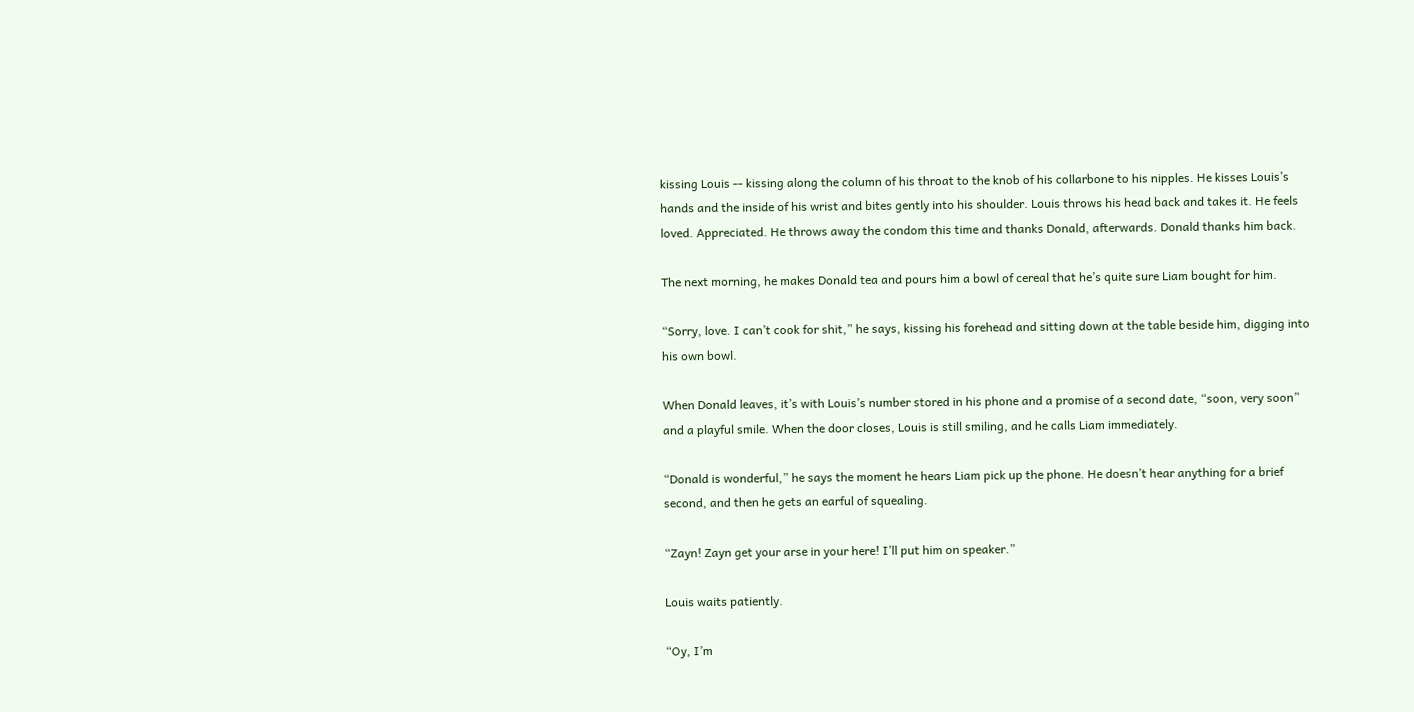kissing Louis -- kissing along the column of his throat to the knob of his collarbone to his nipples. He kisses Louis’s hands and the inside of his wrist and bites gently into his shoulder. Louis throws his head back and takes it. He feels loved. Appreciated. He throws away the condom this time and thanks Donald, afterwards. Donald thanks him back.

The next morning, he makes Donald tea and pours him a bowl of cereal that he’s quite sure Liam bought for him.

“Sorry, love. I can’t cook for shit,” he says, kissing his forehead and sitting down at the table beside him, digging into his own bowl.

When Donald leaves, it’s with Louis’s number stored in his phone and a promise of a second date, “soon, very soon” and a playful smile. When the door closes, Louis is still smiling, and he calls Liam immediately.

“Donald is wonderful,” he says the moment he hears Liam pick up the phone. He doesn’t hear anything for a brief second, and then he gets an earful of squealing.

“Zayn! Zayn get your arse in your here! I’ll put him on speaker.”

Louis waits patiently.

“Oy, I’m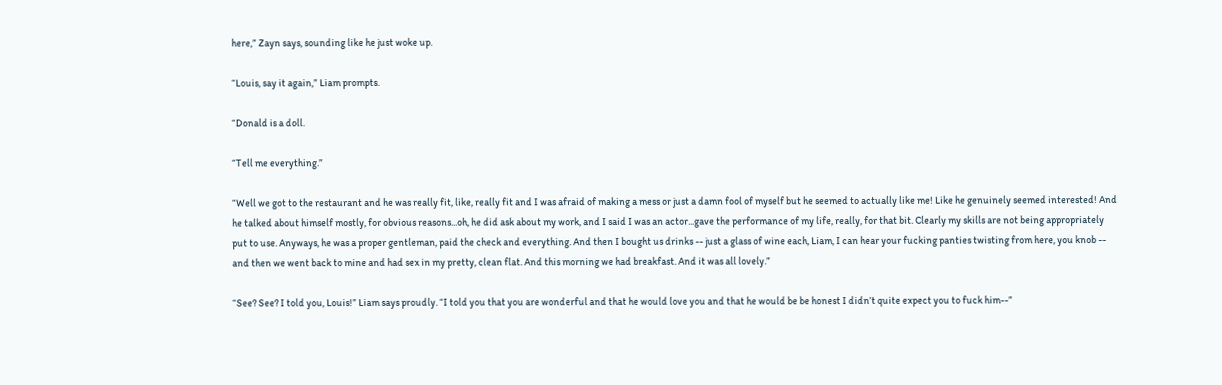here,” Zayn says, sounding like he just woke up.

“Louis, say it again,” Liam prompts.

“Donald is a doll.

“Tell me everything.”

“Well we got to the restaurant and he was really fit, like, really fit and I was afraid of making a mess or just a damn fool of myself but he seemed to actually like me! Like he genuinely seemed interested! And he talked about himself mostly, for obvious reasons...oh, he did ask about my work, and I said I was an actor...gave the performance of my life, really, for that bit. Clearly my skills are not being appropriately put to use. Anyways, he was a proper gentleman, paid the check and everything. And then I bought us drinks -- just a glass of wine each, Liam, I can hear your fucking panties twisting from here, you knob -- and then we went back to mine and had sex in my pretty, clean flat. And this morning we had breakfast. And it was all lovely.”

“See? See? I told you, Louis!” Liam says proudly. “I told you that you are wonderful and that he would love you and that he would be be honest I didn’t quite expect you to fuck him--”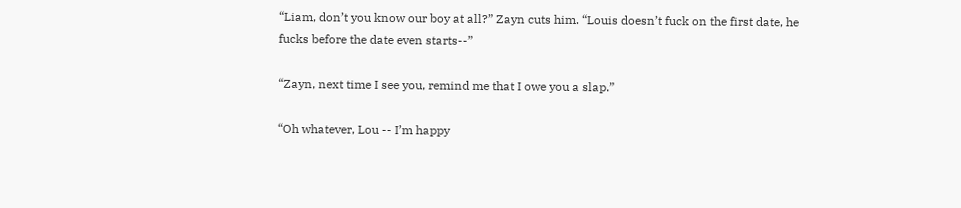“Liam, don’t you know our boy at all?” Zayn cuts him. “Louis doesn’t fuck on the first date, he fucks before the date even starts--”

“Zayn, next time I see you, remind me that I owe you a slap.”

“Oh whatever, Lou -- I’m happy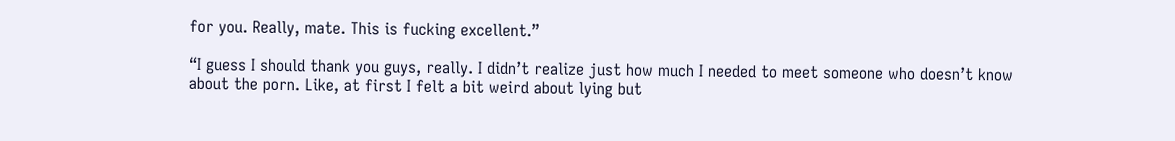for you. Really, mate. This is fucking excellent.”

“I guess I should thank you guys, really. I didn’t realize just how much I needed to meet someone who doesn’t know about the porn. Like, at first I felt a bit weird about lying but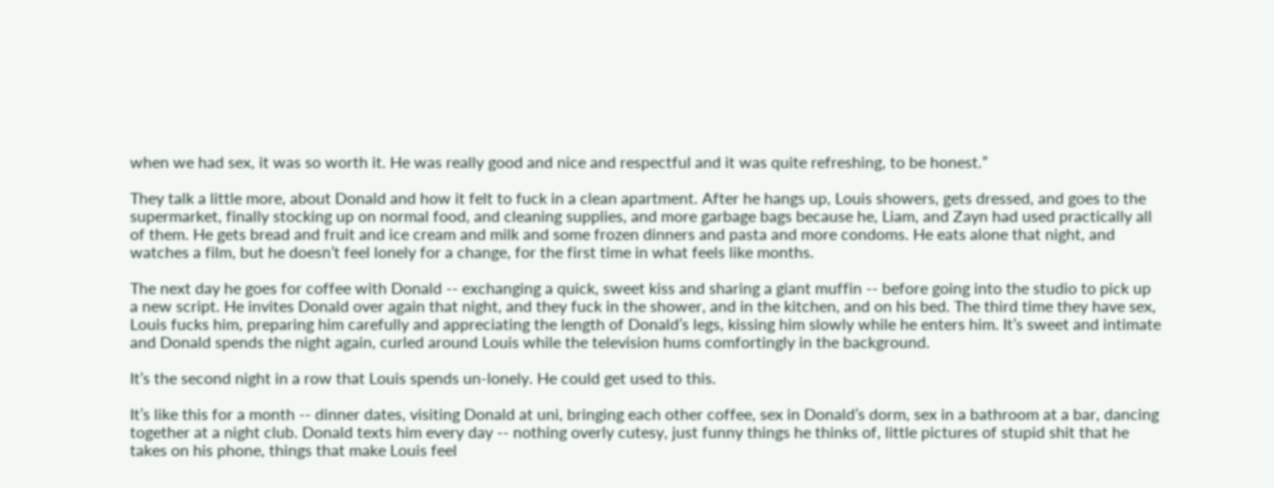when we had sex, it was so worth it. He was really good and nice and respectful and it was quite refreshing, to be honest.”

They talk a little more, about Donald and how it felt to fuck in a clean apartment. After he hangs up, Louis showers, gets dressed, and goes to the supermarket, finally stocking up on normal food, and cleaning supplies, and more garbage bags because he, Liam, and Zayn had used practically all of them. He gets bread and fruit and ice cream and milk and some frozen dinners and pasta and more condoms. He eats alone that night, and watches a film, but he doesn’t feel lonely for a change, for the first time in what feels like months.

The next day he goes for coffee with Donald -- exchanging a quick, sweet kiss and sharing a giant muffin -- before going into the studio to pick up a new script. He invites Donald over again that night, and they fuck in the shower, and in the kitchen, and on his bed. The third time they have sex, Louis fucks him, preparing him carefully and appreciating the length of Donald’s legs, kissing him slowly while he enters him. It’s sweet and intimate and Donald spends the night again, curled around Louis while the television hums comfortingly in the background.

It’s the second night in a row that Louis spends un-lonely. He could get used to this.

It’s like this for a month -- dinner dates, visiting Donald at uni, bringing each other coffee, sex in Donald’s dorm, sex in a bathroom at a bar, dancing together at a night club. Donald texts him every day -- nothing overly cutesy, just funny things he thinks of, little pictures of stupid shit that he takes on his phone, things that make Louis feel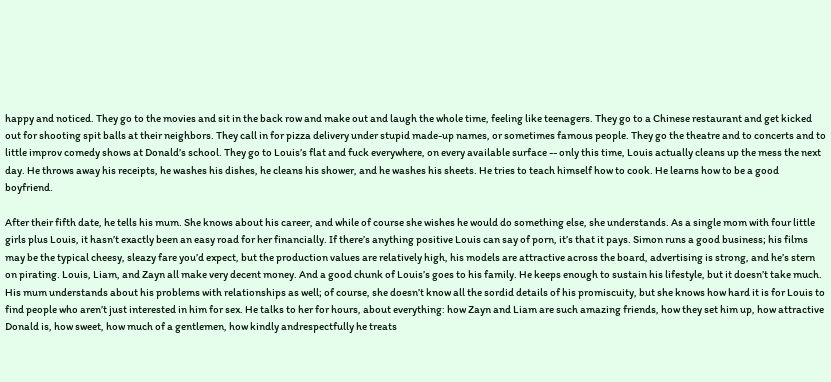happy and noticed. They go to the movies and sit in the back row and make out and laugh the whole time, feeling like teenagers. They go to a Chinese restaurant and get kicked out for shooting spit balls at their neighbors. They call in for pizza delivery under stupid made-up names, or sometimes famous people. They go the theatre and to concerts and to little improv comedy shows at Donald’s school. They go to Louis’s flat and fuck everywhere, on every available surface -- only this time, Louis actually cleans up the mess the next day. He throws away his receipts, he washes his dishes, he cleans his shower, and he washes his sheets. He tries to teach himself how to cook. He learns how to be a good boyfriend.

After their fifth date, he tells his mum. She knows about his career, and while of course she wishes he would do something else, she understands. As a single mom with four little girls plus Louis, it hasn’t exactly been an easy road for her financially. If there’s anything positive Louis can say of porn, it’s that it pays. Simon runs a good business; his films may be the typical cheesy, sleazy fare you’d expect, but the production values are relatively high, his models are attractive across the board, advertising is strong, and he’s stern on pirating. Louis, Liam, and Zayn all make very decent money. And a good chunk of Louis’s goes to his family. He keeps enough to sustain his lifestyle, but it doesn’t take much. His mum understands about his problems with relationships as well; of course, she doesn’t know all the sordid details of his promiscuity, but she knows how hard it is for Louis to find people who aren’t just interested in him for sex. He talks to her for hours, about everything: how Zayn and Liam are such amazing friends, how they set him up, how attractive Donald is, how sweet, how much of a gentlemen, how kindly andrespectfully he treats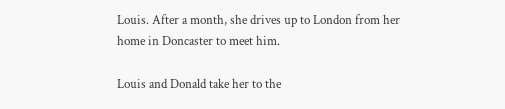Louis. After a month, she drives up to London from her home in Doncaster to meet him.

Louis and Donald take her to the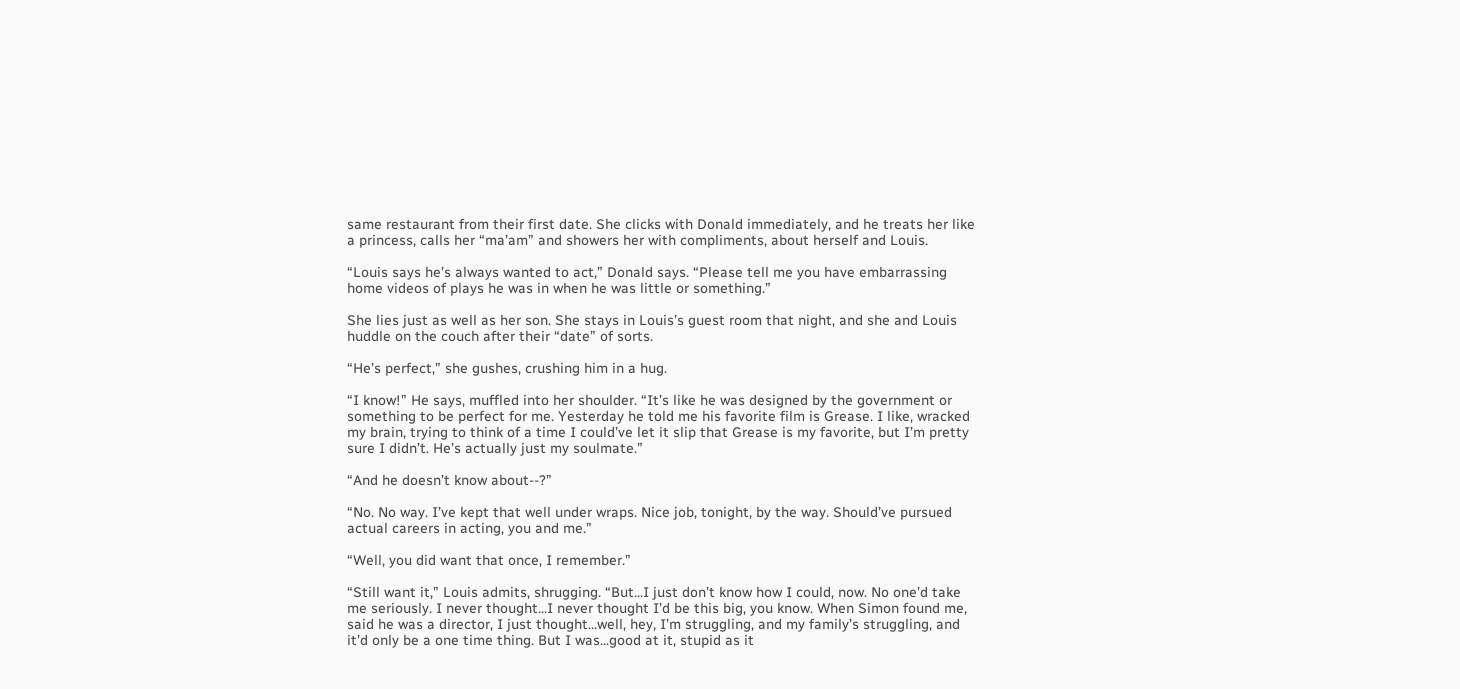same restaurant from their first date. She clicks with Donald immediately, and he treats her like a princess, calls her “ma’am” and showers her with compliments, about herself and Louis.

“Louis says he’s always wanted to act,” Donald says. “Please tell me you have embarrassing home videos of plays he was in when he was little or something.”

She lies just as well as her son. She stays in Louis’s guest room that night, and she and Louis huddle on the couch after their “date” of sorts.

“He’s perfect,” she gushes, crushing him in a hug.

“I know!” He says, muffled into her shoulder. “It’s like he was designed by the government or something to be perfect for me. Yesterday he told me his favorite film is Grease. I like, wracked my brain, trying to think of a time I could’ve let it slip that Grease is my favorite, but I’m pretty sure I didn’t. He’s actually just my soulmate.”

“And he doesn’t know about--?”

“No. No way. I’ve kept that well under wraps. Nice job, tonight, by the way. Should’ve pursued actual careers in acting, you and me.”

“Well, you did want that once, I remember.”

“Still want it,” Louis admits, shrugging. “But...I just don’t know how I could, now. No one’d take me seriously. I never thought...I never thought I’d be this big, you know. When Simon found me, said he was a director, I just thought...well, hey, I’m struggling, and my family’s struggling, and it’d only be a one time thing. But I was...good at it, stupid as it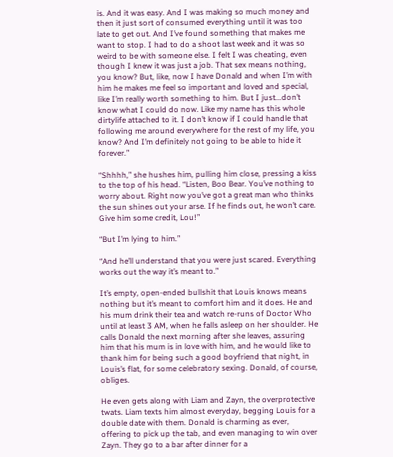is. And it was easy. And I was making so much money and then it just sort of consumed everything until it was too late to get out. And I’ve found something that makes me want to stop. I had to do a shoot last week and it was so weird to be with someone else. I felt I was cheating, even though I knew it was just a job. That sex means nothing, you know? But, like, now I have Donald and when I’m with him he makes me feel so important and loved and special, like I’m really worth something to him. But I just...don’t know what I could do now. Like my name has this whole dirtylife attached to it. I don’t know if I could handle that following me around everywhere for the rest of my life, you know? And I’m definitely not going to be able to hide it forever.”

“Shhhh,” she hushes him, pulling him close, pressing a kiss to the top of his head. “Listen, Boo Bear. You’ve nothing to worry about. Right now you’ve got a great man who thinks the sun shines out your arse. If he finds out, he won’t care. Give him some credit, Lou!”

“But I’m lying to him.”

“And he’ll understand that you were just scared. Everything works out the way it’s meant to.”

It’s empty, open-ended bullshit that Louis knows means nothing but it’s meant to comfort him and it does. He and his mum drink their tea and watch re-runs of Doctor Who until at least 3 AM, when he falls asleep on her shoulder. He calls Donald the next morning after she leaves, assuring him that his mum is in love with him, and he would like to thank him for being such a good boyfriend that night, in Louis’s flat, for some celebratory sexing. Donald, of course, obliges.

He even gets along with Liam and Zayn, the overprotective twats. Liam texts him almost everyday, begging Louis for a double date with them. Donald is charming as ever, offering to pick up the tab, and even managing to win over Zayn. They go to a bar after dinner for a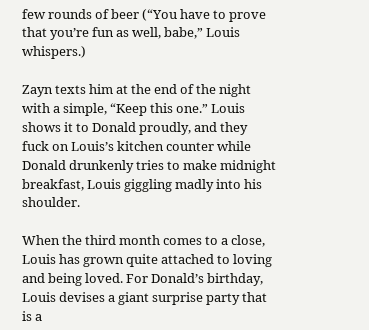few rounds of beer (“You have to prove that you’re fun as well, babe,” Louis whispers.)

Zayn texts him at the end of the night with a simple, “Keep this one.” Louis shows it to Donald proudly, and they fuck on Louis’s kitchen counter while Donald drunkenly tries to make midnight breakfast, Louis giggling madly into his shoulder.

When the third month comes to a close, Louis has grown quite attached to loving and being loved. For Donald’s birthday, Louis devises a giant surprise party that is a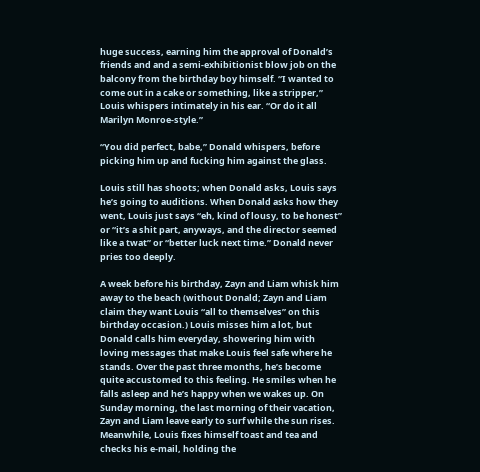huge success, earning him the approval of Donald’s friends and and a semi-exhibitionist blow job on the balcony from the birthday boy himself. “I wanted to come out in a cake or something, like a stripper,” Louis whispers intimately in his ear. “Or do it all Marilyn Monroe-style.”

“You did perfect, babe,” Donald whispers, before picking him up and fucking him against the glass.

Louis still has shoots; when Donald asks, Louis says he’s going to auditions. When Donald asks how they went, Louis just says “eh, kind of lousy, to be honest” or “it’s a shit part, anyways, and the director seemed like a twat” or “better luck next time.” Donald never pries too deeply.

A week before his birthday, Zayn and Liam whisk him away to the beach (without Donald; Zayn and Liam claim they want Louis “all to themselves” on this birthday occasion.) Louis misses him a lot, but Donald calls him everyday, showering him with loving messages that make Louis feel safe where he stands. Over the past three months, he’s become quite accustomed to this feeling. He smiles when he falls asleep and he’s happy when we wakes up. On Sunday morning, the last morning of their vacation, Zayn and Liam leave early to surf while the sun rises. Meanwhile, Louis fixes himself toast and tea and checks his e-mail, holding the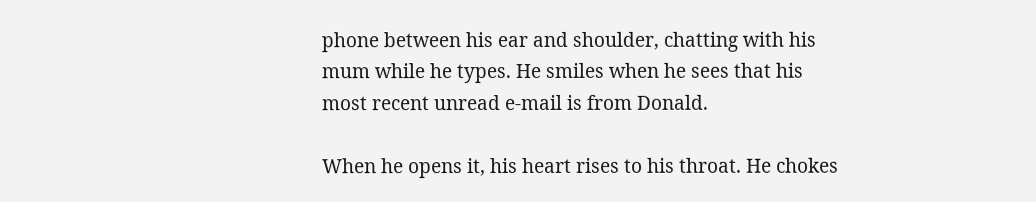phone between his ear and shoulder, chatting with his mum while he types. He smiles when he sees that his most recent unread e-mail is from Donald.

When he opens it, his heart rises to his throat. He chokes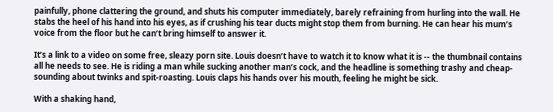painfully, phone clattering the ground, and shuts his computer immediately, barely refraining from hurling into the wall. He stabs the heel of his hand into his eyes, as if crushing his tear ducts might stop them from burning. He can hear his mum’s voice from the floor but he can’t bring himself to answer it.

It’s a link to a video on some free, sleazy porn site. Louis doesn’t have to watch it to know what it is -- the thumbnail contains all he needs to see. He is riding a man while sucking another man’s cock, and the headline is something trashy and cheap-sounding about twinks and spit-roasting. Louis claps his hands over his mouth, feeling he might be sick.

With a shaking hand,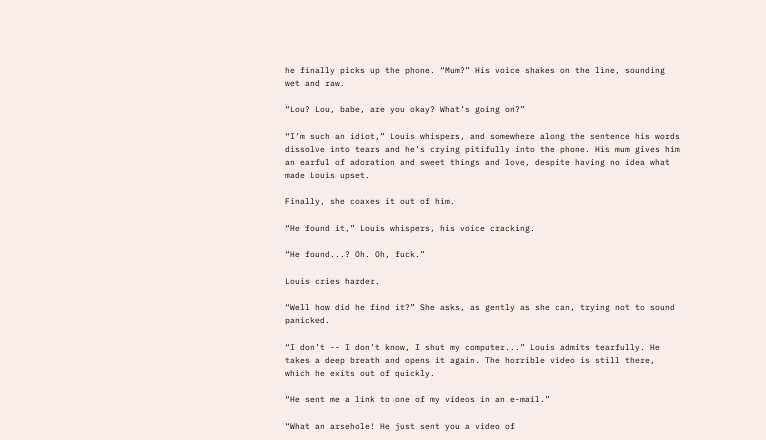he finally picks up the phone. “Mum?” His voice shakes on the line, sounding wet and raw.

“Lou? Lou, babe, are you okay? What’s going on?”

“I’m such an idiot,” Louis whispers, and somewhere along the sentence his words dissolve into tears and he’s crying pitifully into the phone. His mum gives him an earful of adoration and sweet things and love, despite having no idea what made Louis upset.

Finally, she coaxes it out of him.

“He found it,” Louis whispers, his voice cracking.

“He found...? Oh. Oh, fuck.”

Louis cries harder.

“Well how did he find it?” She asks, as gently as she can, trying not to sound panicked.

“I don’t -- I don’t know, I shut my computer...” Louis admits tearfully. He takes a deep breath and opens it again. The horrible video is still there, which he exits out of quickly.

“He sent me a link to one of my videos in an e-mail.”

“What an arsehole! He just sent you a video of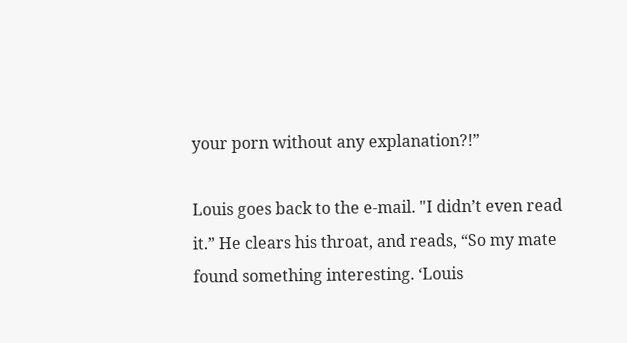your porn without any explanation?!”

Louis goes back to the e-mail. "I didn’t even read it.” He clears his throat, and reads, “So my mate found something interesting. ‘Louis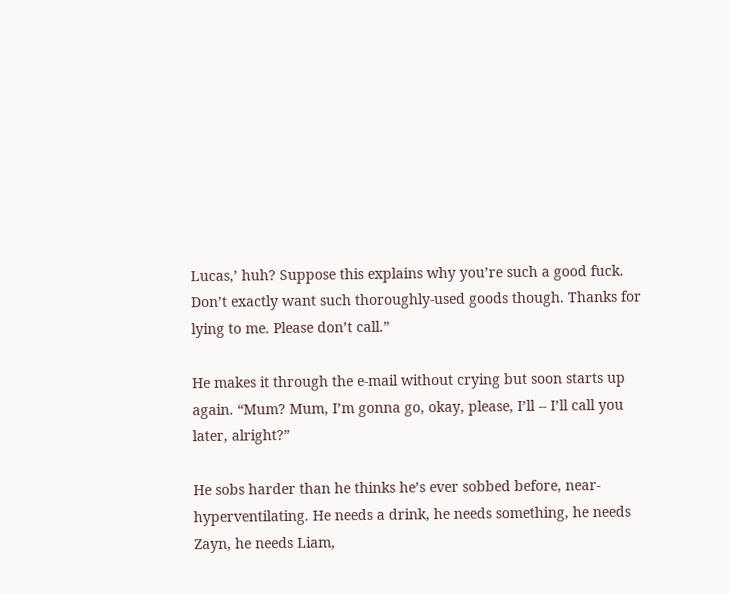Lucas,’ huh? Suppose this explains why you’re such a good fuck. Don’t exactly want such thoroughly-used goods though. Thanks for lying to me. Please don’t call.”

He makes it through the e-mail without crying but soon starts up again. “Mum? Mum, I’m gonna go, okay, please, I’ll -- I’ll call you later, alright?”

He sobs harder than he thinks he’s ever sobbed before, near-hyperventilating. He needs a drink, he needs something, he needs Zayn, he needs Liam,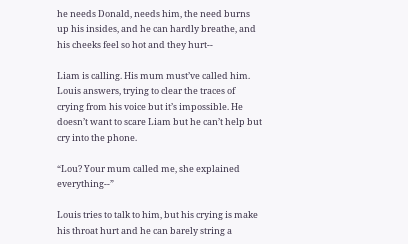he needs Donald, needs him, the need burns up his insides, and he can hardly breathe, and his cheeks feel so hot and they hurt--

Liam is calling. His mum must’ve called him. Louis answers, trying to clear the traces of crying from his voice but it’s impossible. He doesn’t want to scare Liam but he can’t help but cry into the phone.

“Lou? Your mum called me, she explained everything--”

Louis tries to talk to him, but his crying is make his throat hurt and he can barely string a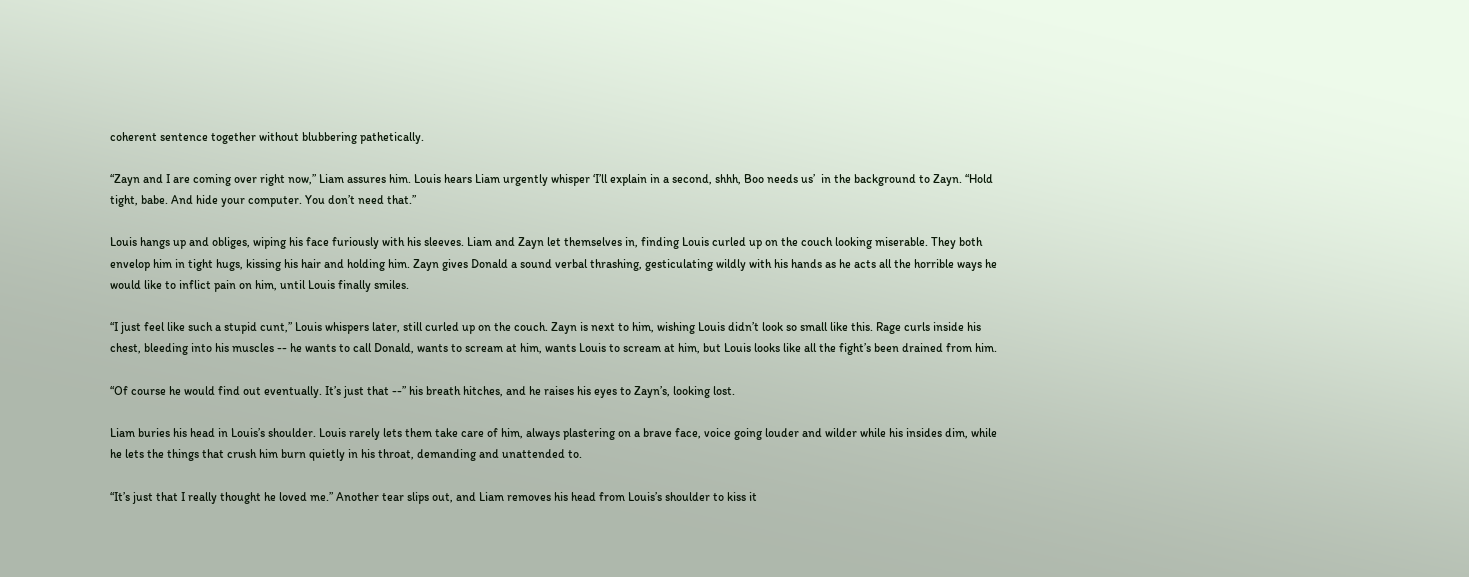coherent sentence together without blubbering pathetically.

“Zayn and I are coming over right now,” Liam assures him. Louis hears Liam urgently whisper ‘I’ll explain in a second, shhh, Boo needs us’  in the background to Zayn. “Hold tight, babe. And hide your computer. You don’t need that.”

Louis hangs up and obliges, wiping his face furiously with his sleeves. Liam and Zayn let themselves in, finding Louis curled up on the couch looking miserable. They both envelop him in tight hugs, kissing his hair and holding him. Zayn gives Donald a sound verbal thrashing, gesticulating wildly with his hands as he acts all the horrible ways he would like to inflict pain on him, until Louis finally smiles.

“I just feel like such a stupid cunt,” Louis whispers later, still curled up on the couch. Zayn is next to him, wishing Louis didn’t look so small like this. Rage curls inside his chest, bleeding into his muscles -- he wants to call Donald, wants to scream at him, wants Louis to scream at him, but Louis looks like all the fight’s been drained from him.

“Of course he would find out eventually. It’s just that --” his breath hitches, and he raises his eyes to Zayn’s, looking lost.

Liam buries his head in Louis’s shoulder. Louis rarely lets them take care of him, always plastering on a brave face, voice going louder and wilder while his insides dim, while he lets the things that crush him burn quietly in his throat, demanding and unattended to.

“It’s just that I really thought he loved me.” Another tear slips out, and Liam removes his head from Louis’s shoulder to kiss it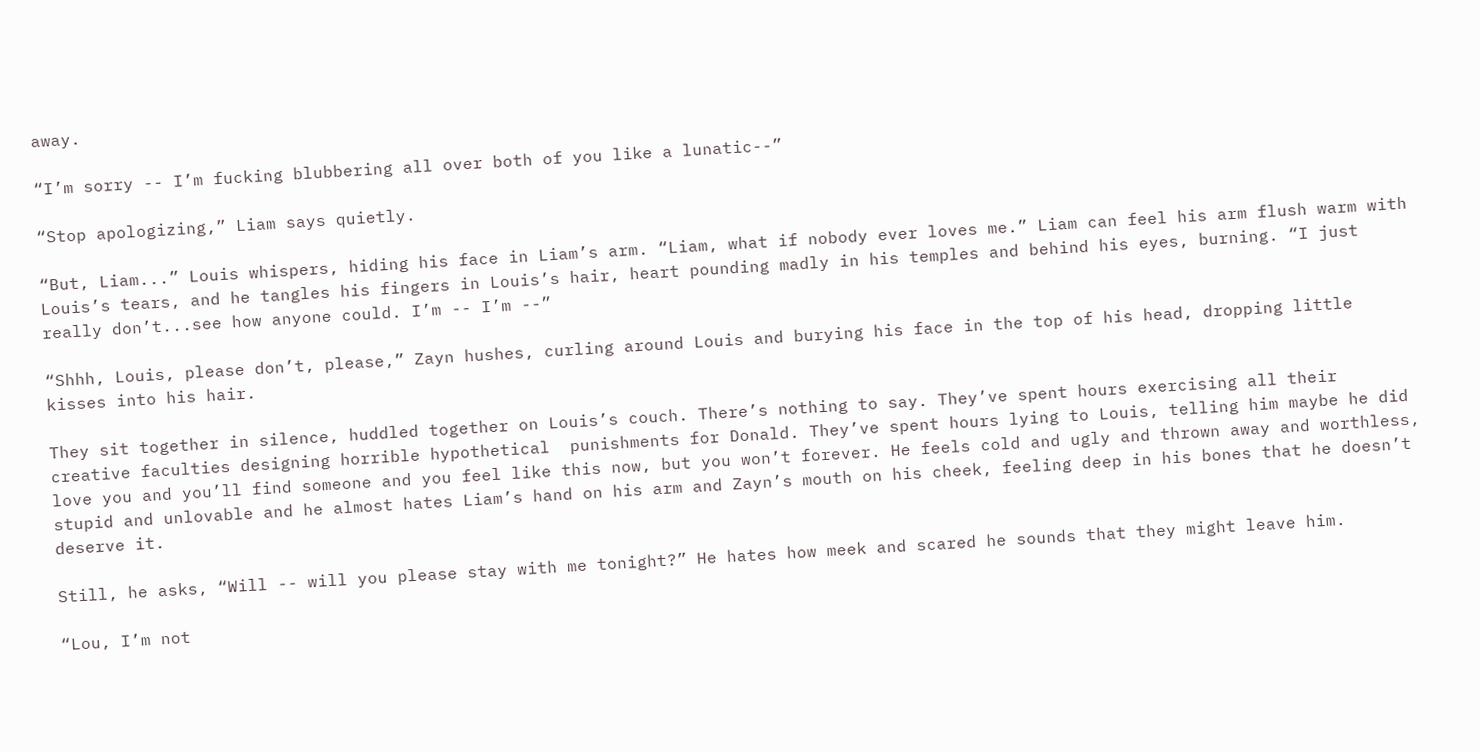away.

“I’m sorry -- I’m fucking blubbering all over both of you like a lunatic--”

“Stop apologizing,” Liam says quietly.

“But, Liam...” Louis whispers, hiding his face in Liam’s arm. “Liam, what if nobody ever loves me.” Liam can feel his arm flush warm with Louis’s tears, and he tangles his fingers in Louis’s hair, heart pounding madly in his temples and behind his eyes, burning. “I just really don’t...see how anyone could. I’m -- I’m --”

“Shhh, Louis, please don’t, please,” Zayn hushes, curling around Louis and burying his face in the top of his head, dropping little kisses into his hair.

They sit together in silence, huddled together on Louis’s couch. There’s nothing to say. They’ve spent hours exercising all their creative faculties designing horrible hypothetical  punishments for Donald. They’ve spent hours lying to Louis, telling him maybe he did love you and you’ll find someone and you feel like this now, but you won’t forever. He feels cold and ugly and thrown away and worthless, stupid and unlovable and he almost hates Liam’s hand on his arm and Zayn’s mouth on his cheek, feeling deep in his bones that he doesn’t deserve it.

Still, he asks, “Will -- will you please stay with me tonight?” He hates how meek and scared he sounds that they might leave him.

“Lou, I’m not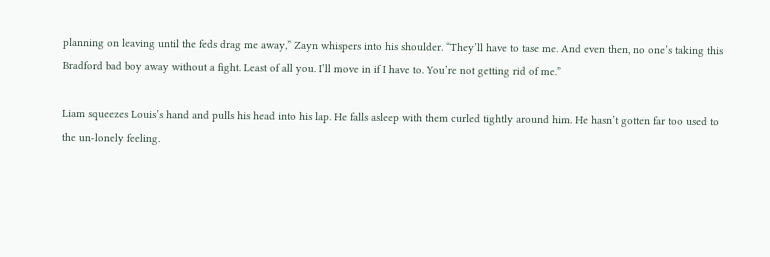planning on leaving until the feds drag me away,” Zayn whispers into his shoulder. “They’ll have to tase me. And even then, no one’s taking this Bradford bad boy away without a fight. Least of all you. I’ll move in if I have to. You’re not getting rid of me.”

Liam squeezes Louis’s hand and pulls his head into his lap. He falls asleep with them curled tightly around him. He hasn’t gotten far too used to the un-lonely feeling.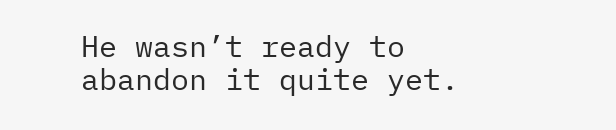He wasn’t ready to abandon it quite yet.